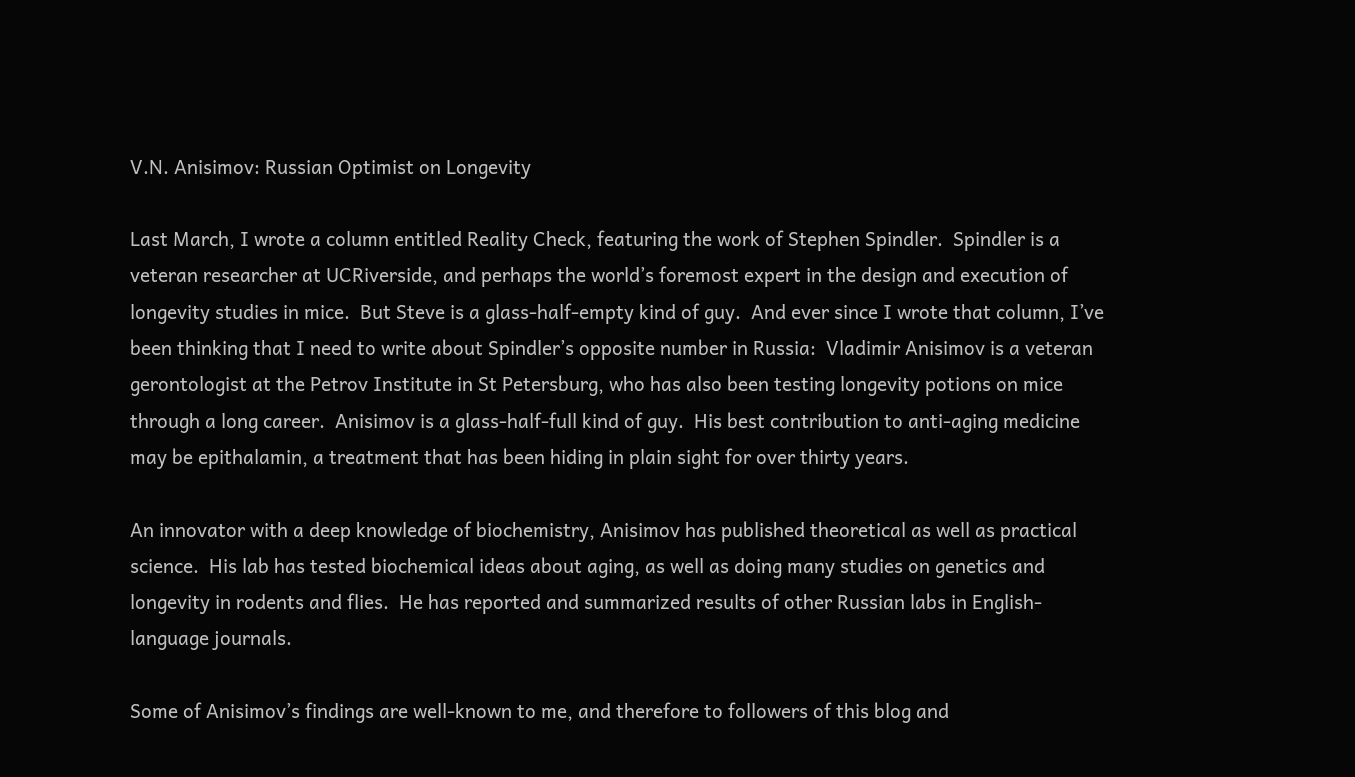V.N. Anisimov: Russian Optimist on Longevity

Last March, I wrote a column entitled Reality Check, featuring the work of Stephen Spindler.  Spindler is a veteran researcher at UCRiverside, and perhaps the world’s foremost expert in the design and execution of longevity studies in mice.  But Steve is a glass-half-empty kind of guy.  And ever since I wrote that column, I’ve been thinking that I need to write about Spindler’s opposite number in Russia:  Vladimir Anisimov is a veteran gerontologist at the Petrov Institute in St Petersburg, who has also been testing longevity potions on mice through a long career.  Anisimov is a glass-half-full kind of guy.  His best contribution to anti-aging medicine may be epithalamin, a treatment that has been hiding in plain sight for over thirty years.

An innovator with a deep knowledge of biochemistry, Anisimov has published theoretical as well as practical science.  His lab has tested biochemical ideas about aging, as well as doing many studies on genetics and longevity in rodents and flies.  He has reported and summarized results of other Russian labs in English-language journals.

Some of Anisimov’s findings are well-known to me, and therefore to followers of this blog and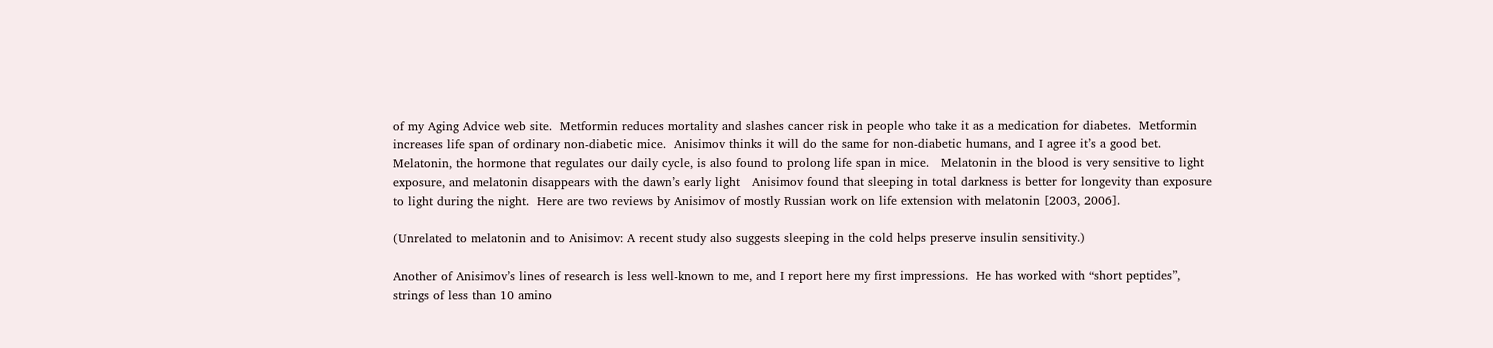of my Aging Advice web site.  Metformin reduces mortality and slashes cancer risk in people who take it as a medication for diabetes.  Metformin increases life span of ordinary non-diabetic mice.  Anisimov thinks it will do the same for non-diabetic humans, and I agree it’s a good bet.  Melatonin, the hormone that regulates our daily cycle, is also found to prolong life span in mice.   Melatonin in the blood is very sensitive to light exposure, and melatonin disappears with the dawn’s early light   Anisimov found that sleeping in total darkness is better for longevity than exposure to light during the night.  Here are two reviews by Anisimov of mostly Russian work on life extension with melatonin [2003, 2006].

(Unrelated to melatonin and to Anisimov: A recent study also suggests sleeping in the cold helps preserve insulin sensitivity.)

Another of Anisimov’s lines of research is less well-known to me, and I report here my first impressions.  He has worked with “short peptides”, strings of less than 10 amino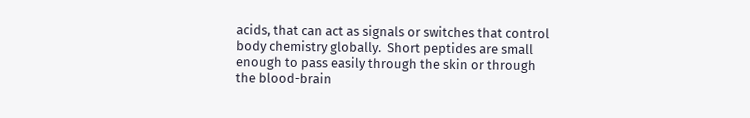acids, that can act as signals or switches that control body chemistry globally.  Short peptides are small enough to pass easily through the skin or through the blood-brain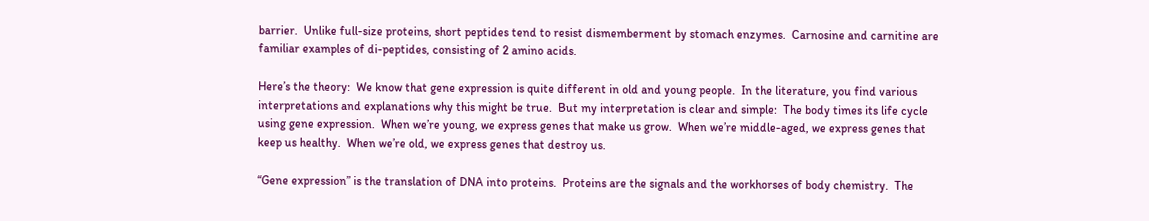barrier.  Unlike full-size proteins, short peptides tend to resist dismemberment by stomach enzymes.  Carnosine and carnitine are familiar examples of di-peptides, consisting of 2 amino acids.

Here’s the theory:  We know that gene expression is quite different in old and young people.  In the literature, you find various interpretations and explanations why this might be true.  But my interpretation is clear and simple:  The body times its life cycle using gene expression.  When we’re young, we express genes that make us grow.  When we’re middle-aged, we express genes that keep us healthy.  When we’re old, we express genes that destroy us.

“Gene expression” is the translation of DNA into proteins.  Proteins are the signals and the workhorses of body chemistry.  The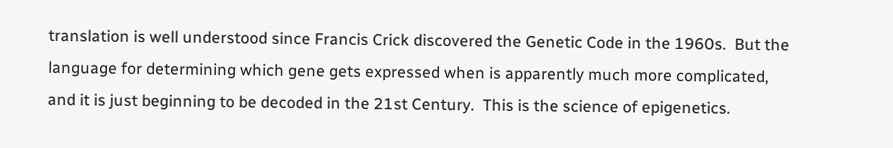translation is well understood since Francis Crick discovered the Genetic Code in the 1960s.  But the language for determining which gene gets expressed when is apparently much more complicated, and it is just beginning to be decoded in the 21st Century.  This is the science of epigenetics.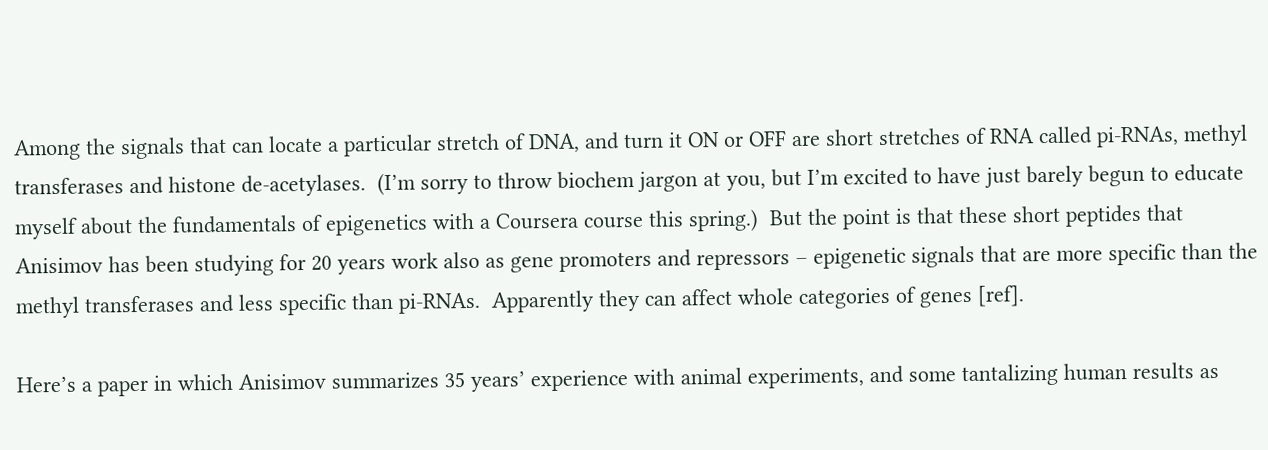Among the signals that can locate a particular stretch of DNA, and turn it ON or OFF are short stretches of RNA called pi-RNAs, methyl transferases and histone de-acetylases.  (I’m sorry to throw biochem jargon at you, but I’m excited to have just barely begun to educate myself about the fundamentals of epigenetics with a Coursera course this spring.)  But the point is that these short peptides that Anisimov has been studying for 20 years work also as gene promoters and repressors – epigenetic signals that are more specific than the methyl transferases and less specific than pi-RNAs.  Apparently they can affect whole categories of genes [ref].

Here’s a paper in which Anisimov summarizes 35 years’ experience with animal experiments, and some tantalizing human results as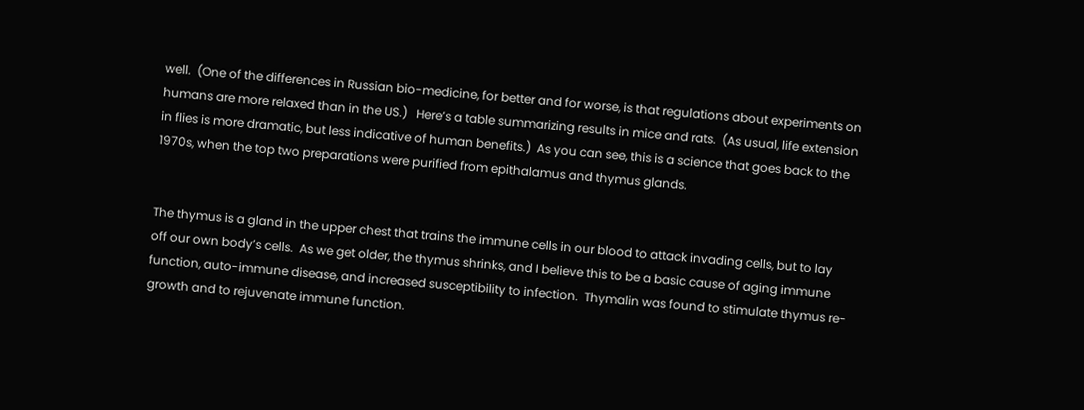well.  (One of the differences in Russian bio-medicine, for better and for worse, is that regulations about experiments on humans are more relaxed than in the US.)   Here’s a table summarizing results in mice and rats.  (As usual, life extension in flies is more dramatic, but less indicative of human benefits.)  As you can see, this is a science that goes back to the 1970s, when the top two preparations were purified from epithalamus and thymus glands.


The thymus is a gland in the upper chest that trains the immune cells in our blood to attack invading cells, but to lay off our own body’s cells.  As we get older, the thymus shrinks, and I believe this to be a basic cause of aging immune function, auto-immune disease, and increased susceptibility to infection.  Thymalin was found to stimulate thymus re-growth and to rejuvenate immune function.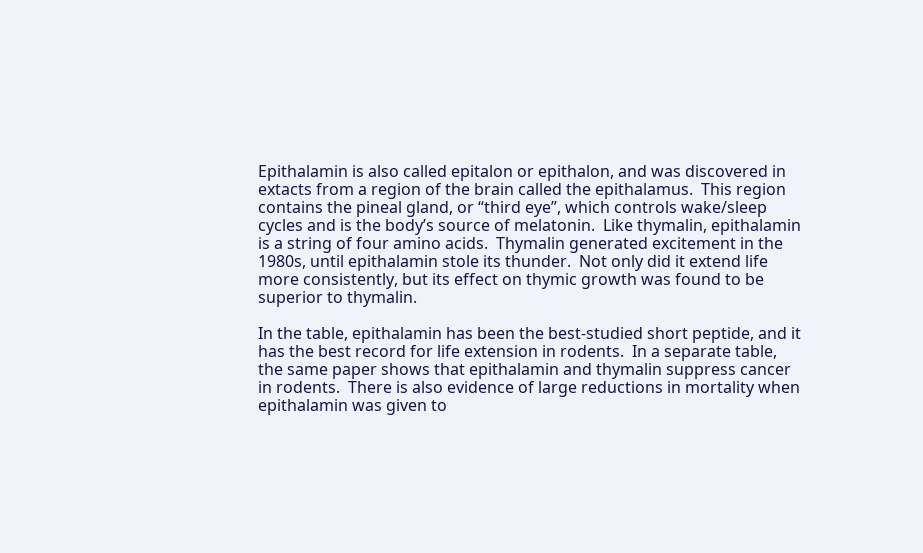Epithalamin is also called epitalon or epithalon, and was discovered in extacts from a region of the brain called the epithalamus.  This region contains the pineal gland, or “third eye”, which controls wake/sleep cycles and is the body’s source of melatonin.  Like thymalin, epithalamin is a string of four amino acids.  Thymalin generated excitement in the 1980s, until epithalamin stole its thunder.  Not only did it extend life more consistently, but its effect on thymic growth was found to be superior to thymalin.

In the table, epithalamin has been the best-studied short peptide, and it has the best record for life extension in rodents.  In a separate table, the same paper shows that epithalamin and thymalin suppress cancer in rodents.  There is also evidence of large reductions in mortality when epithalamin was given to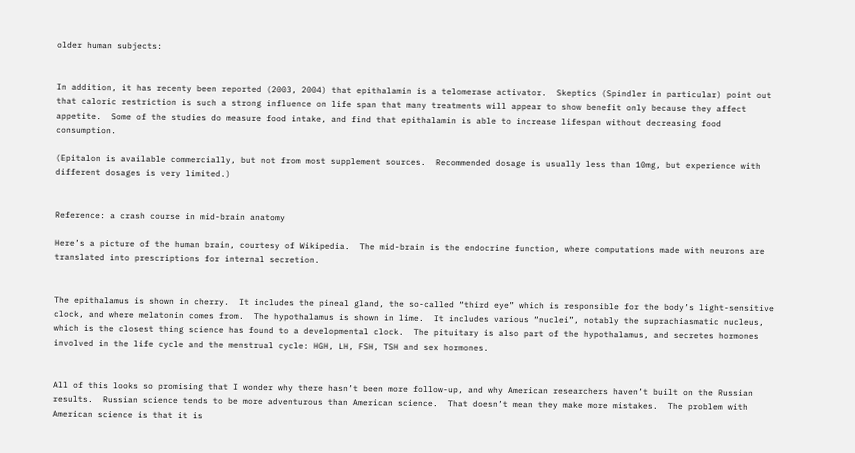older human subjects:


In addition, it has recenty been reported (2003, 2004) that epithalamin is a telomerase activator.  Skeptics (Spindler in particular) point out that caloric restriction is such a strong influence on life span that many treatments will appear to show benefit only because they affect appetite.  Some of the studies do measure food intake, and find that epithalamin is able to increase lifespan without decreasing food consumption.

(Epitalon is available commercially, but not from most supplement sources.  Recommended dosage is usually less than 10mg, but experience with different dosages is very limited.)


Reference: a crash course in mid-brain anatomy

Here’s a picture of the human brain, courtesy of Wikipedia.  The mid-brain is the endocrine function, where computations made with neurons are translated into prescriptions for internal secretion.


The epithalamus is shown in cherry.  It includes the pineal gland, the so-called “third eye” which is responsible for the body’s light-sensitive clock, and where melatonin comes from.  The hypothalamus is shown in lime.  It includes various “nuclei”, notably the suprachiasmatic nucleus, which is the closest thing science has found to a developmental clock.  The pituitary is also part of the hypothalamus, and secretes hormones involved in the life cycle and the menstrual cycle: HGH, LH, FSH, TSH and sex hormones.


All of this looks so promising that I wonder why there hasn’t been more follow-up, and why American researchers haven’t built on the Russian results.  Russian science tends to be more adventurous than American science.  That doesn’t mean they make more mistakes.  The problem with American science is that it is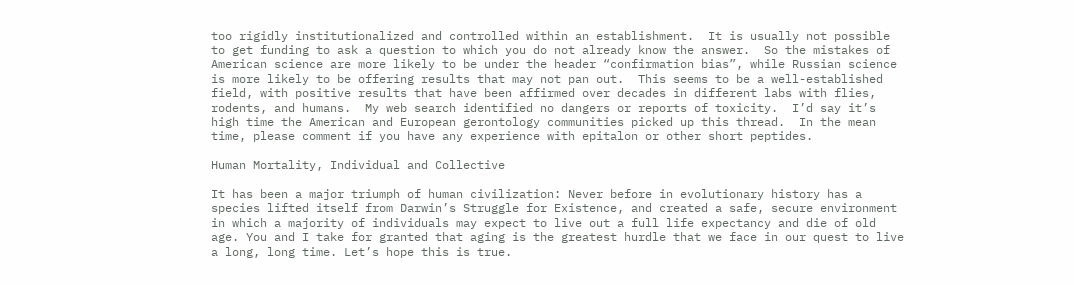too rigidly institutionalized and controlled within an establishment.  It is usually not possible to get funding to ask a question to which you do not already know the answer.  So the mistakes of American science are more likely to be under the header “confirmation bias”, while Russian science is more likely to be offering results that may not pan out.  This seems to be a well-established field, with positive results that have been affirmed over decades in different labs with flies, rodents, and humans.  My web search identified no dangers or reports of toxicity.  I’d say it’s high time the American and European gerontology communities picked up this thread.  In the mean time, please comment if you have any experience with epitalon or other short peptides.

Human Mortality, Individual and Collective

It has been a major triumph of human civilization: Never before in evolutionary history has a species lifted itself from Darwin’s Struggle for Existence, and created a safe, secure environment in which a majority of individuals may expect to live out a full life expectancy and die of old age. You and I take for granted that aging is the greatest hurdle that we face in our quest to live a long, long time. Let’s hope this is true.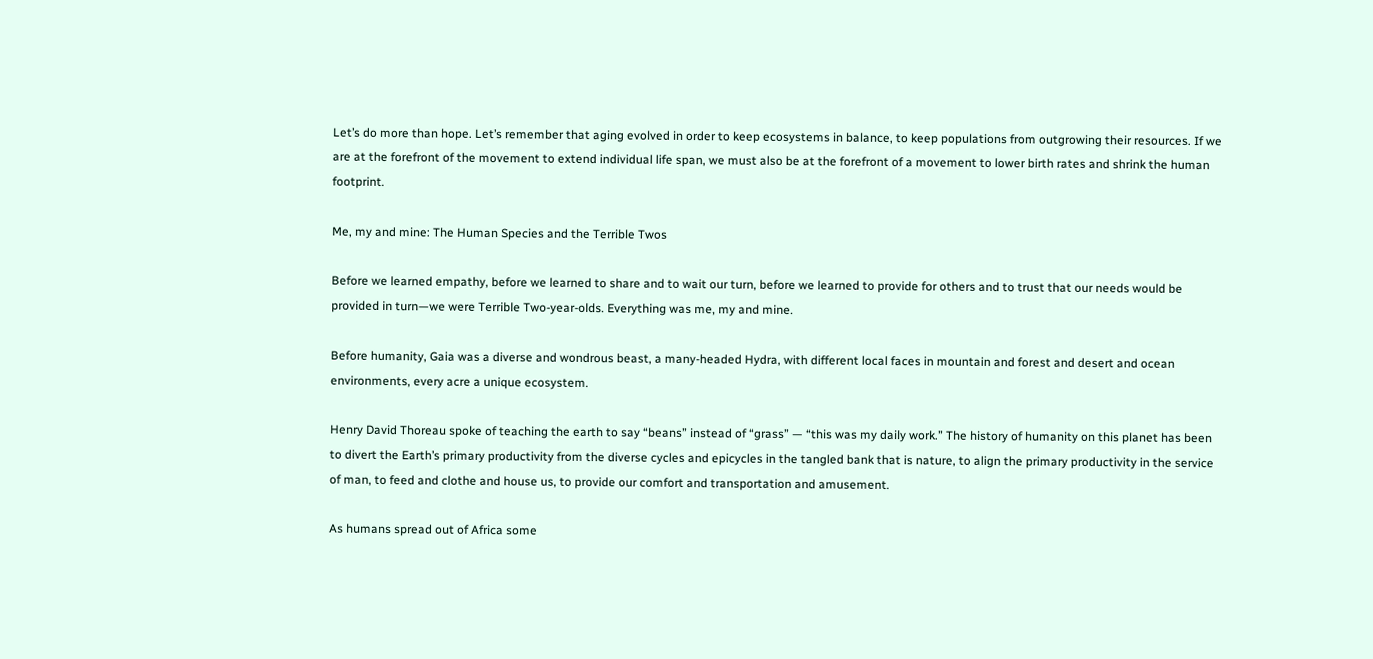Let’s do more than hope. Let’s remember that aging evolved in order to keep ecosystems in balance, to keep populations from outgrowing their resources. If we are at the forefront of the movement to extend individual life span, we must also be at the forefront of a movement to lower birth rates and shrink the human footprint.

Me, my and mine: The Human Species and the Terrible Twos

Before we learned empathy, before we learned to share and to wait our turn, before we learned to provide for others and to trust that our needs would be provided in turn—we were Terrible Two-year-olds. Everything was me, my and mine.

Before humanity, Gaia was a diverse and wondrous beast, a many-headed Hydra, with different local faces in mountain and forest and desert and ocean environments, every acre a unique ecosystem.

Henry David Thoreau spoke of teaching the earth to say “beans” instead of “grass” — “this was my daily work.” The history of humanity on this planet has been to divert the Earth’s primary productivity from the diverse cycles and epicycles in the tangled bank that is nature, to align the primary productivity in the service of man, to feed and clothe and house us, to provide our comfort and transportation and amusement.

As humans spread out of Africa some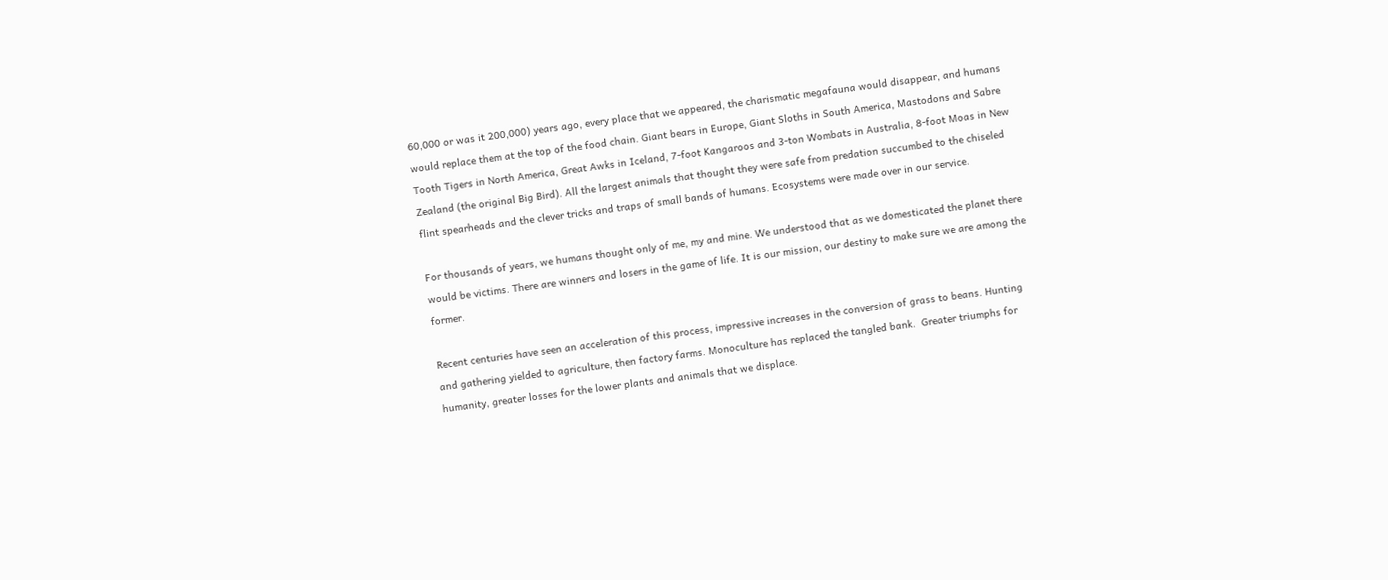60,000 or was it 200,000) years ago, every place that we appeared, the charismatic megafauna would disappear, and humans would replace them at the top of the food chain. Giant bears in Europe, Giant Sloths in South America, Mastodons and Sabre Tooth Tigers in North America, Great Awks in Iceland, 7-foot Kangaroos and 3-ton Wombats in Australia, 8-foot Moas in New Zealand (the original Big Bird). All the largest animals that thought they were safe from predation succumbed to the chiseled flint spearheads and the clever tricks and traps of small bands of humans. Ecosystems were made over in our service.

For thousands of years, we humans thought only of me, my and mine. We understood that as we domesticated the planet there would be victims. There are winners and losers in the game of life. It is our mission, our destiny to make sure we are among the former.

Recent centuries have seen an acceleration of this process, impressive increases in the conversion of grass to beans. Hunting and gathering yielded to agriculture, then factory farms. Monoculture has replaced the tangled bank.  Greater triumphs for humanity, greater losses for the lower plants and animals that we displace.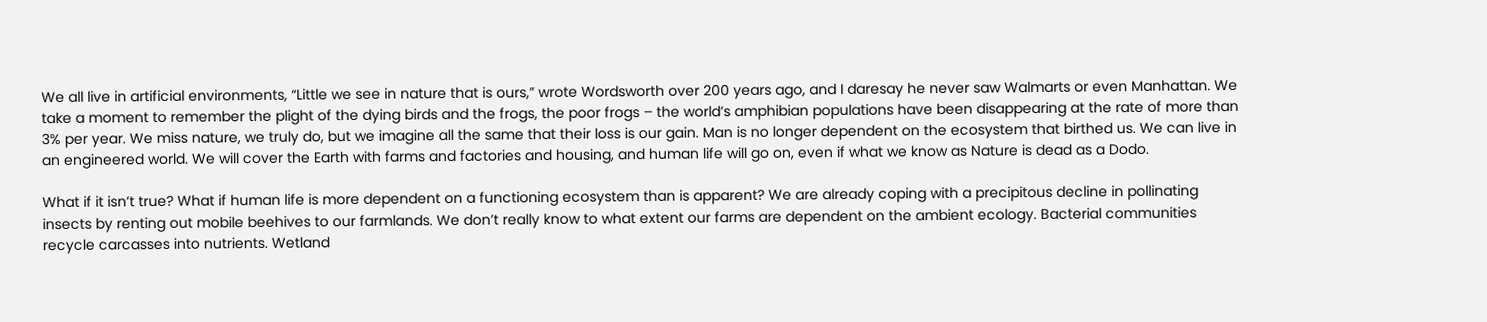We all live in artificial environments, “Little we see in nature that is ours,” wrote Wordsworth over 200 years ago, and I daresay he never saw Walmarts or even Manhattan. We take a moment to remember the plight of the dying birds and the frogs, the poor frogs – the world’s amphibian populations have been disappearing at the rate of more than 3% per year. We miss nature, we truly do, but we imagine all the same that their loss is our gain. Man is no longer dependent on the ecosystem that birthed us. We can live in an engineered world. We will cover the Earth with farms and factories and housing, and human life will go on, even if what we know as Nature is dead as a Dodo.

What if it isn’t true? What if human life is more dependent on a functioning ecosystem than is apparent? We are already coping with a precipitous decline in pollinating insects by renting out mobile beehives to our farmlands. We don’t really know to what extent our farms are dependent on the ambient ecology. Bacterial communities recycle carcasses into nutrients. Wetland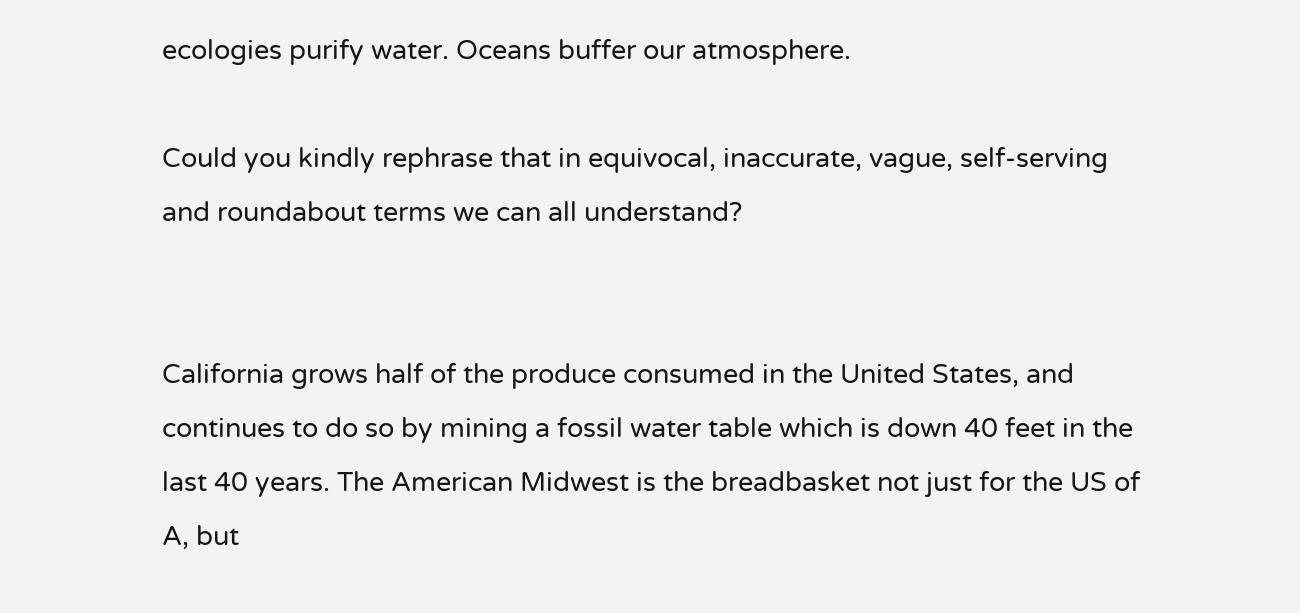ecologies purify water. Oceans buffer our atmosphere.

Could you kindly rephrase that in equivocal, inaccurate, vague, self-serving and roundabout terms we can all understand?


California grows half of the produce consumed in the United States, and continues to do so by mining a fossil water table which is down 40 feet in the last 40 years. The American Midwest is the breadbasket not just for the US of A, but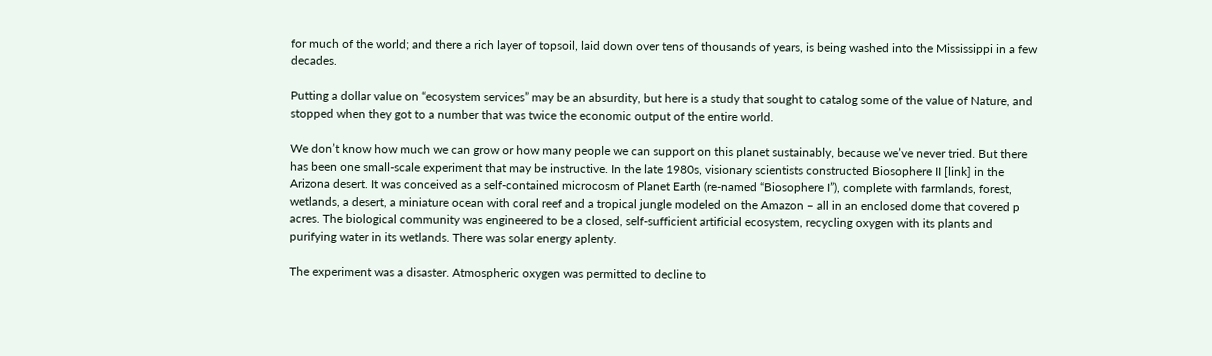for much of the world; and there a rich layer of topsoil, laid down over tens of thousands of years, is being washed into the Mississippi in a few decades.

Putting a dollar value on “ecosystem services” may be an absurdity, but here is a study that sought to catalog some of the value of Nature, and stopped when they got to a number that was twice the economic output of the entire world.

We don’t know how much we can grow or how many people we can support on this planet sustainably, because we’ve never tried. But there has been one small-scale experiment that may be instructive. In the late 1980s, visionary scientists constructed Biosophere II [link] in the Arizona desert. It was conceived as a self-contained microcosm of Planet Earth (re-named “Biosophere I”), complete with farmlands, forest, wetlands, a desert, a miniature ocean with coral reef and a tropical jungle modeled on the Amazon – all in an enclosed dome that covered p acres. The biological community was engineered to be a closed, self-sufficient artificial ecosystem, recycling oxygen with its plants and purifying water in its wetlands. There was solar energy aplenty.

The experiment was a disaster. Atmospheric oxygen was permitted to decline to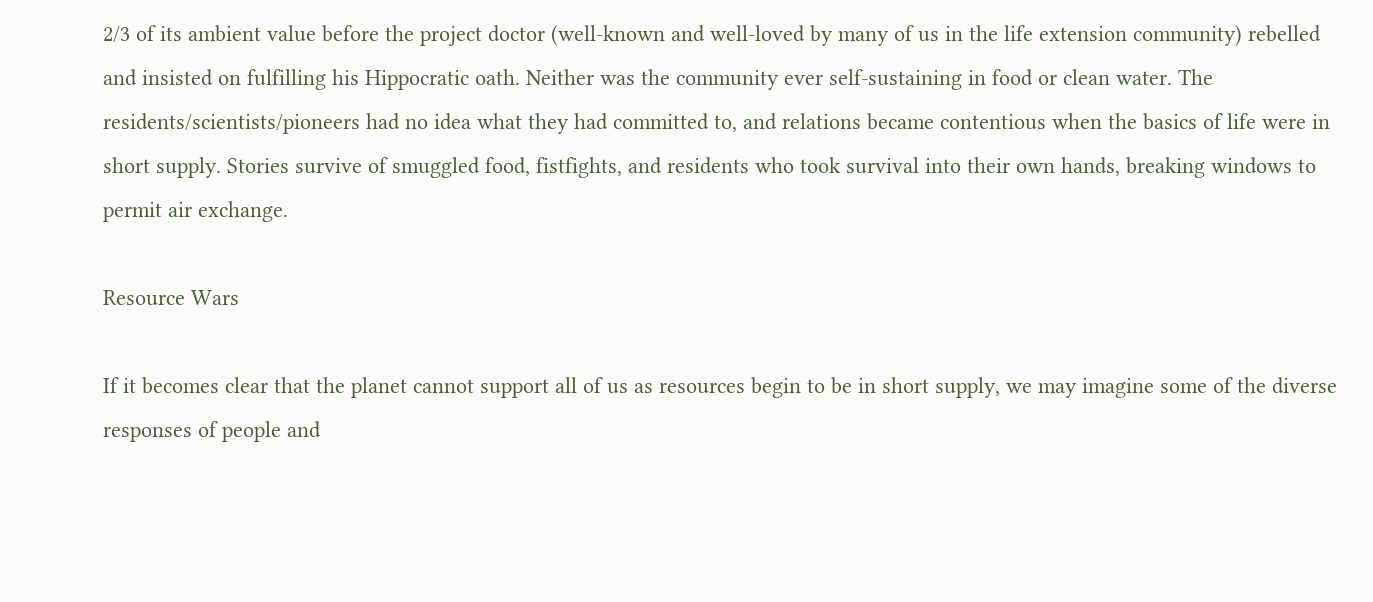2/3 of its ambient value before the project doctor (well-known and well-loved by many of us in the life extension community) rebelled and insisted on fulfilling his Hippocratic oath. Neither was the community ever self-sustaining in food or clean water. The residents/scientists/pioneers had no idea what they had committed to, and relations became contentious when the basics of life were in short supply. Stories survive of smuggled food, fistfights, and residents who took survival into their own hands, breaking windows to permit air exchange.

Resource Wars

If it becomes clear that the planet cannot support all of us as resources begin to be in short supply, we may imagine some of the diverse responses of people and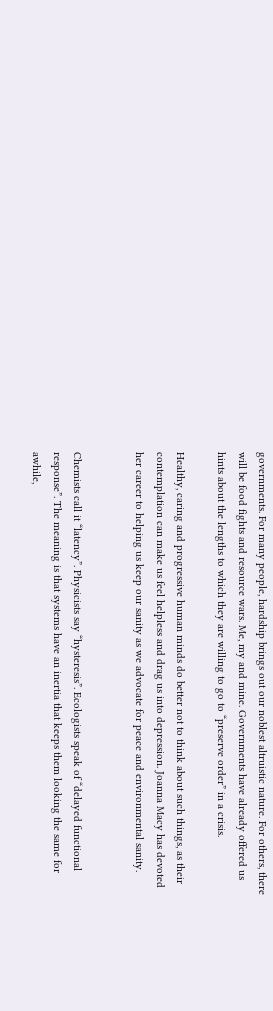governments. For many people, hardship brings out our noblest altruistic nature. For others, there will be food fights and resource wars. Me, my and mine. Governments have already offered us hints about the lengths to which they are willing to go to “preserve order” in a crisis.

Healthy, caring and progressive human minds do better not to think about such things, as their contemplation can make us feel helpless and drag us into depression. Joanna Macy has devoted her career to helping us keep our sanity as we advocate for peace and environmental sanity.


Chemists call it “latency”. Physicists say “hysteresis”. Ecologists speak of “delayed functional response”. The meaning is that systems have an inertia that keeps them looking the same for awhile,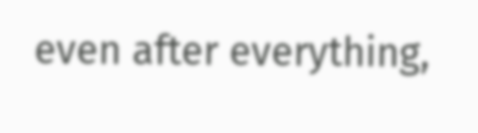even after everything,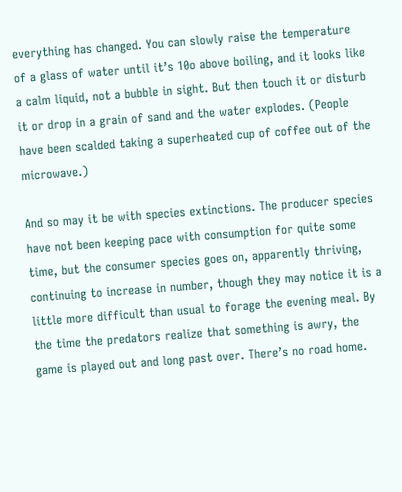everything has changed. You can slowly raise the temperature of a glass of water until it’s 10o above boiling, and it looks like a calm liquid, not a bubble in sight. But then touch it or disturb it or drop in a grain of sand and the water explodes. (People have been scalded taking a superheated cup of coffee out of the microwave.)

And so may it be with species extinctions. The producer species have not been keeping pace with consumption for quite some time, but the consumer species goes on, apparently thriving, continuing to increase in number, though they may notice it is a little more difficult than usual to forage the evening meal. By the time the predators realize that something is awry, the game is played out and long past over. There’s no road home.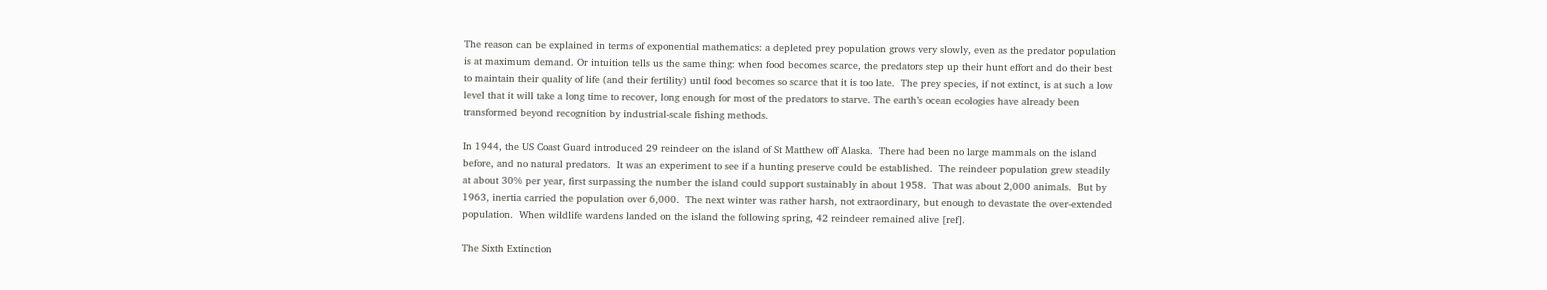The reason can be explained in terms of exponential mathematics: a depleted prey population grows very slowly, even as the predator population is at maximum demand. Or intuition tells us the same thing: when food becomes scarce, the predators step up their hunt effort and do their best to maintain their quality of life (and their fertility) until food becomes so scarce that it is too late.  The prey species, if not extinct, is at such a low level that it will take a long time to recover, long enough for most of the predators to starve. The earth’s ocean ecologies have already been transformed beyond recognition by industrial-scale fishing methods.

In 1944, the US Coast Guard introduced 29 reindeer on the island of St Matthew off Alaska.  There had been no large mammals on the island before, and no natural predators.  It was an experiment to see if a hunting preserve could be established.  The reindeer population grew steadily at about 30% per year, first surpassing the number the island could support sustainably in about 1958.  That was about 2,000 animals.  But by 1963, inertia carried the population over 6,000.  The next winter was rather harsh, not extraordinary, but enough to devastate the over-extended population.  When wildlife wardens landed on the island the following spring, 42 reindeer remained alive [ref].

The Sixth Extinction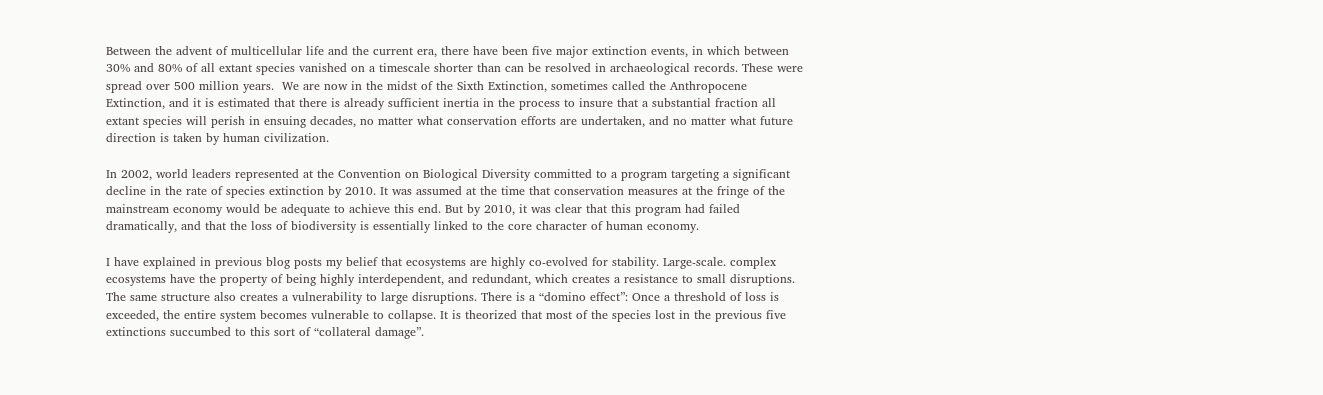Between the advent of multicellular life and the current era, there have been five major extinction events, in which between 30% and 80% of all extant species vanished on a timescale shorter than can be resolved in archaeological records. These were spread over 500 million years.  We are now in the midst of the Sixth Extinction, sometimes called the Anthropocene Extinction, and it is estimated that there is already sufficient inertia in the process to insure that a substantial fraction all extant species will perish in ensuing decades, no matter what conservation efforts are undertaken, and no matter what future direction is taken by human civilization.

In 2002, world leaders represented at the Convention on Biological Diversity committed to a program targeting a significant decline in the rate of species extinction by 2010. It was assumed at the time that conservation measures at the fringe of the mainstream economy would be adequate to achieve this end. But by 2010, it was clear that this program had failed dramatically, and that the loss of biodiversity is essentially linked to the core character of human economy.

I have explained in previous blog posts my belief that ecosystems are highly co-evolved for stability. Large-scale. complex ecosystems have the property of being highly interdependent, and redundant, which creates a resistance to small disruptions. The same structure also creates a vulnerability to large disruptions. There is a “domino effect”: Once a threshold of loss is exceeded, the entire system becomes vulnerable to collapse. It is theorized that most of the species lost in the previous five extinctions succumbed to this sort of “collateral damage”.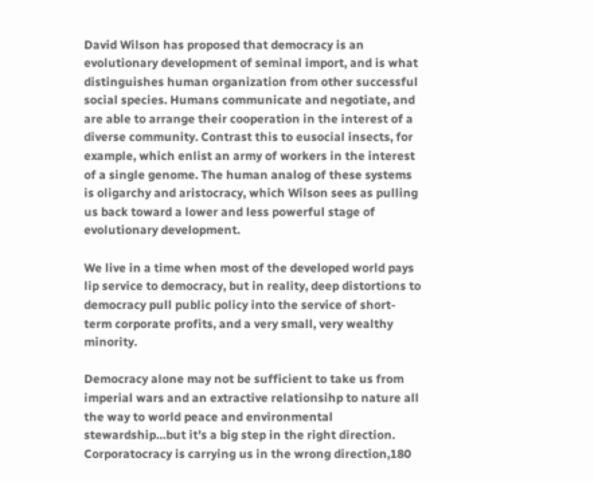David Wilson has proposed that democracy is an evolutionary development of seminal import, and is what distinguishes human organization from other successful social species. Humans communicate and negotiate, and are able to arrange their cooperation in the interest of a diverse community. Contrast this to eusocial insects, for example, which enlist an army of workers in the interest of a single genome. The human analog of these systems is oligarchy and aristocracy, which Wilson sees as pulling us back toward a lower and less powerful stage of evolutionary development.

We live in a time when most of the developed world pays lip service to democracy, but in reality, deep distortions to democracy pull public policy into the service of short-term corporate profits, and a very small, very wealthy minority.

Democracy alone may not be sufficient to take us from imperial wars and an extractive relationsihp to nature all the way to world peace and environmental stewardship…but it’s a big step in the right direction. Corporatocracy is carrying us in the wrong direction,180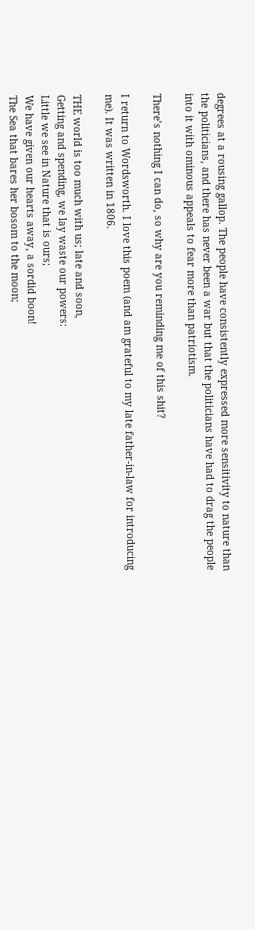degrees at a rousing gallop. The people have consistently expressed more sensitivity to nature than the politicians, and there has never been a war but that the politicians have had to drag the people into it with ominous appeals to fear more than patriotism.

There’s nothing I can do, so why are you reminding me of this shit?

I return to Wordsworth. I love this poem (and am grateful to my late father-in-law for introducing me). It was written in 1806.

THE world is too much with us; late and soon,
Getting and spending, we lay waste our powers:
Little we see in Nature that is ours;
We have given our hearts away, a sordid boon!
The Sea that bares her bosom to the moon;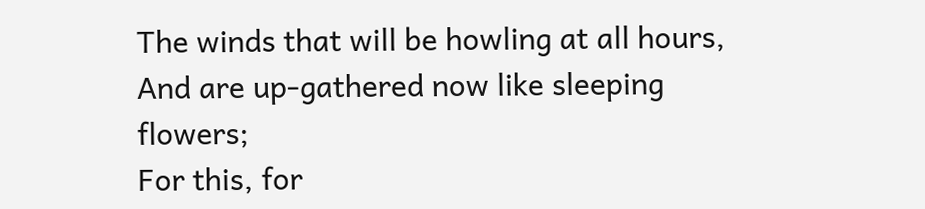The winds that will be howling at all hours,
And are up-gathered now like sleeping flowers;
For this, for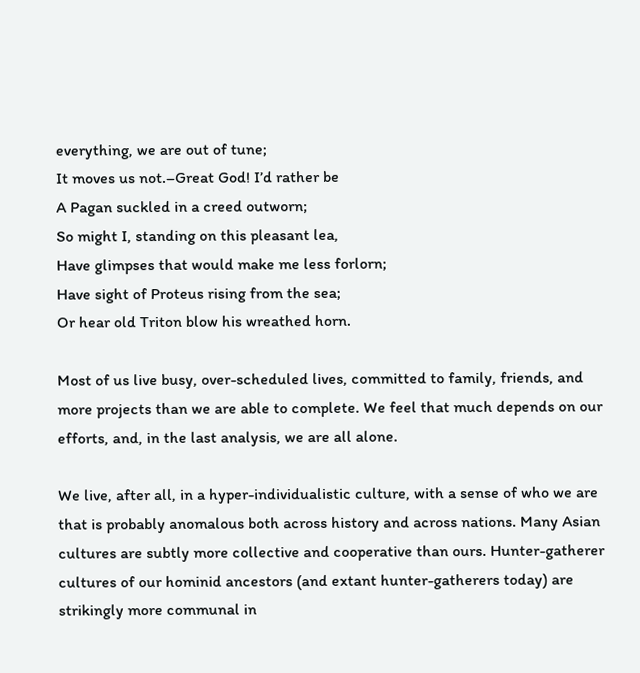everything, we are out of tune;
It moves us not.–Great God! I’d rather be
A Pagan suckled in a creed outworn;
So might I, standing on this pleasant lea,
Have glimpses that would make me less forlorn;
Have sight of Proteus rising from the sea;
Or hear old Triton blow his wreathed horn.

Most of us live busy, over-scheduled lives, committed to family, friends, and more projects than we are able to complete. We feel that much depends on our efforts, and, in the last analysis, we are all alone.

We live, after all, in a hyper-individualistic culture, with a sense of who we are that is probably anomalous both across history and across nations. Many Asian cultures are subtly more collective and cooperative than ours. Hunter-gatherer cultures of our hominid ancestors (and extant hunter-gatherers today) are strikingly more communal in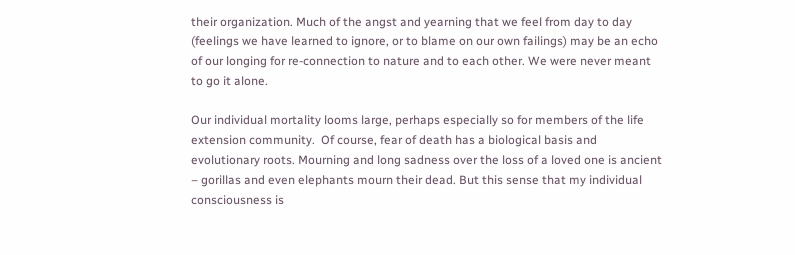their organization. Much of the angst and yearning that we feel from day to day (feelings we have learned to ignore, or to blame on our own failings) may be an echo of our longing for re-connection to nature and to each other. We were never meant to go it alone.

Our individual mortality looms large, perhaps especially so for members of the life extension community.  Of course, fear of death has a biological basis and evolutionary roots. Mourning and long sadness over the loss of a loved one is ancient – gorillas and even elephants mourn their dead. But this sense that my individual consciousness is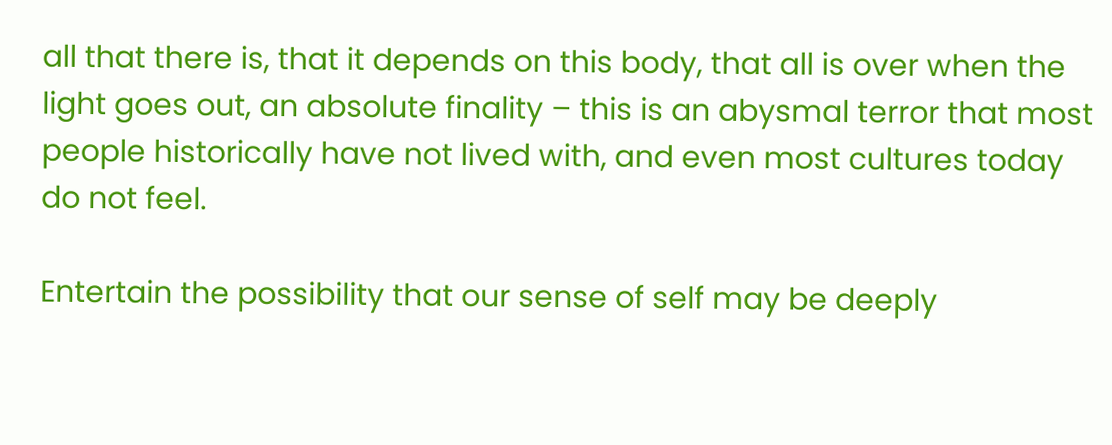all that there is, that it depends on this body, that all is over when the light goes out, an absolute finality – this is an abysmal terror that most people historically have not lived with, and even most cultures today do not feel.

Entertain the possibility that our sense of self may be deeply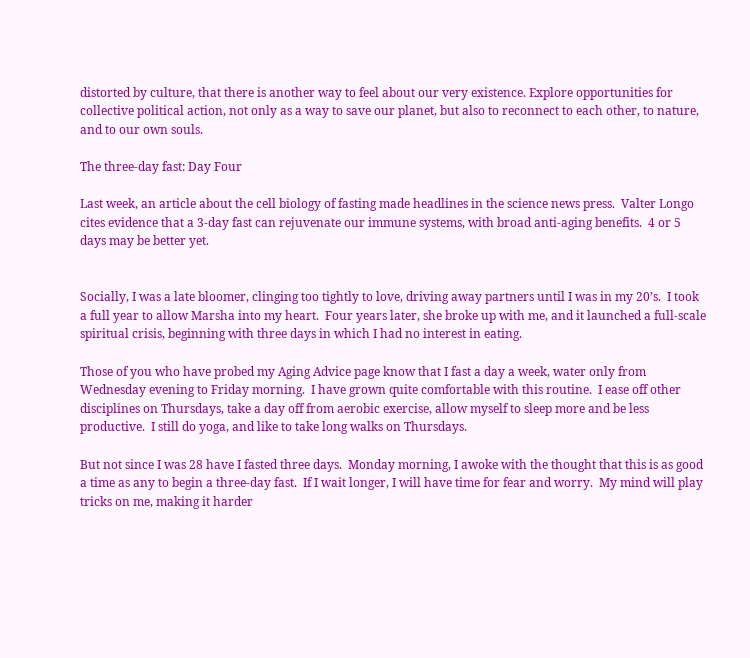distorted by culture, that there is another way to feel about our very existence. Explore opportunities for collective political action, not only as a way to save our planet, but also to reconnect to each other, to nature, and to our own souls.

The three-day fast: Day Four

Last week, an article about the cell biology of fasting made headlines in the science news press.  Valter Longo cites evidence that a 3-day fast can rejuvenate our immune systems, with broad anti-aging benefits.  4 or 5 days may be better yet.


Socially, I was a late bloomer, clinging too tightly to love, driving away partners until I was in my 20’s.  I took a full year to allow Marsha into my heart.  Four years later, she broke up with me, and it launched a full-scale spiritual crisis, beginning with three days in which I had no interest in eating.

Those of you who have probed my Aging Advice page know that I fast a day a week, water only from Wednesday evening to Friday morning.  I have grown quite comfortable with this routine.  I ease off other disciplines on Thursdays, take a day off from aerobic exercise, allow myself to sleep more and be less productive.  I still do yoga, and like to take long walks on Thursdays.

But not since I was 28 have I fasted three days.  Monday morning, I awoke with the thought that this is as good a time as any to begin a three-day fast.  If I wait longer, I will have time for fear and worry.  My mind will play tricks on me, making it harder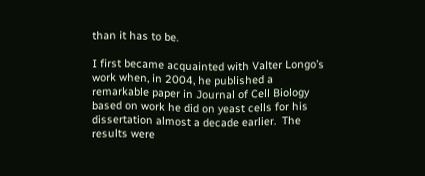than it has to be.

I first became acquainted with Valter Longo’s work when, in 2004, he published a remarkable paper in Journal of Cell Biology based on work he did on yeast cells for his dissertation almost a decade earlier.  The results were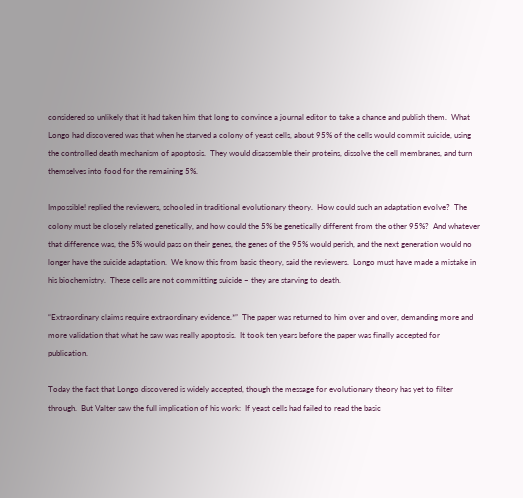considered so unlikely that it had taken him that long to convince a journal editor to take a chance and publish them.  What Longo had discovered was that when he starved a colony of yeast cells, about 95% of the cells would commit suicide, using the controlled death mechanism of apoptosis.  They would disassemble their proteins, dissolve the cell membranes, and turn themselves into food for the remaining 5%.

Impossible! replied the reviewers, schooled in traditional evolutionary theory.  How could such an adaptation evolve?  The colony must be closely related genetically, and how could the 5% be genetically different from the other 95%?  And whatever that difference was, the 5% would pass on their genes, the genes of the 95% would perish, and the next generation would no longer have the suicide adaptation.  We know this from basic theory, said the reviewers.  Longo must have made a mistake in his biochemistry.  These cells are not committing suicide – they are starving to death.

“Extraordinary claims require extraordinary evidence.*”  The paper was returned to him over and over, demanding more and more validation that what he saw was really apoptosis.  It took ten years before the paper was finally accepted for publication.

Today the fact that Longo discovered is widely accepted, though the message for evolutionary theory has yet to filter through.  But Valter saw the full implication of his work:  If yeast cells had failed to read the basic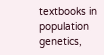textbooks in population genetics,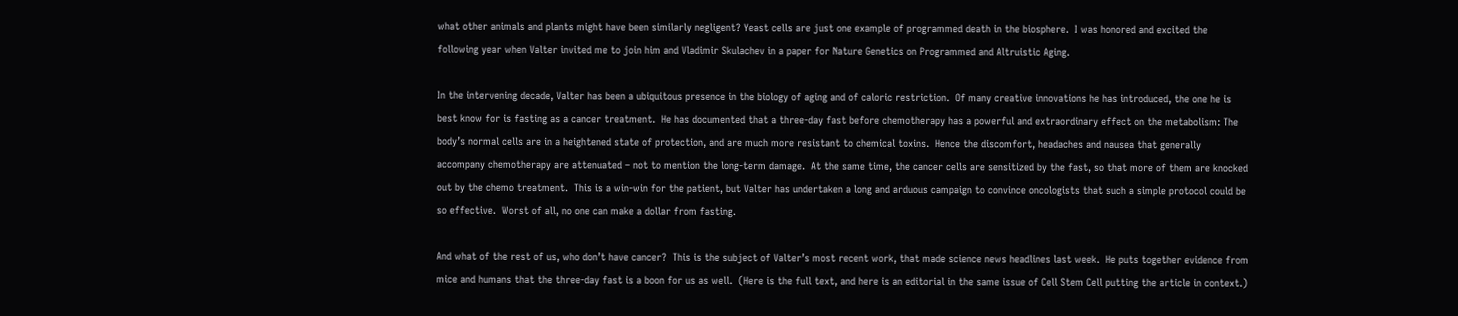what other animals and plants might have been similarly negligent? Yeast cells are just one example of programmed death in the biosphere.  I was honored and excited the following year when Valter invited me to join him and Vladimir Skulachev in a paper for Nature Genetics on Programmed and Altruistic Aging.

In the intervening decade, Valter has been a ubiquitous presence in the biology of aging and of caloric restriction.  Of many creative innovations he has introduced, the one he is best know for is fasting as a cancer treatment.  He has documented that a three-day fast before chemotherapy has a powerful and extraordinary effect on the metabolism: The body’s normal cells are in a heightened state of protection, and are much more resistant to chemical toxins.  Hence the discomfort, headaches and nausea that generally accompany chemotherapy are attenuated – not to mention the long-term damage.  At the same time, the cancer cells are sensitized by the fast, so that more of them are knocked out by the chemo treatment.  This is a win-win for the patient, but Valter has undertaken a long and arduous campaign to convince oncologists that such a simple protocol could be so effective.  Worst of all, no one can make a dollar from fasting.

And what of the rest of us, who don’t have cancer?  This is the subject of Valter’s most recent work, that made science news headlines last week.  He puts together evidence from mice and humans that the three-day fast is a boon for us as well.  (Here is the full text, and here is an editorial in the same issue of Cell Stem Cell putting the article in context.)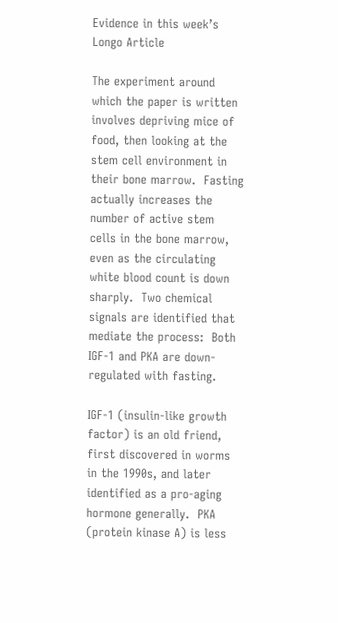Evidence in this week’s Longo Article

The experiment around which the paper is written involves depriving mice of food, then looking at the stem cell environment in their bone marrow.  Fasting actually increases the number of active stem cells in the bone marrow, even as the circulating white blood count is down sharply.  Two chemical signals are identified that mediate the process:  Both IGF-1 and PKA are down-regulated with fasting.

IGF-1 (insulin-like growth factor) is an old friend, first discovered in worms in the 1990s, and later identified as a pro-aging hormone generally.  PKA (protein kinase A) is less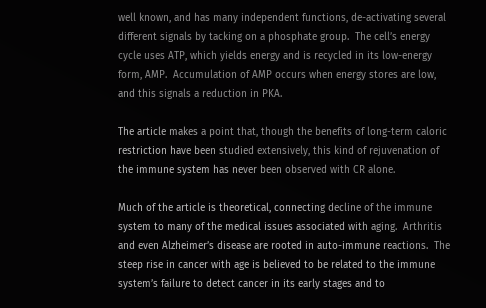well known, and has many independent functions, de-activating several different signals by tacking on a phosphate group.  The cell’s energy cycle uses ATP, which yields energy and is recycled in its low-energy form, AMP.  Accumulation of AMP occurs when energy stores are low, and this signals a reduction in PKA.

The article makes a point that, though the benefits of long-term caloric restriction have been studied extensively, this kind of rejuvenation of the immune system has never been observed with CR alone.

Much of the article is theoretical, connecting decline of the immune system to many of the medical issues associated with aging.  Arthritis and even Alzheimer’s disease are rooted in auto-immune reactions.  The steep rise in cancer with age is believed to be related to the immune system’s failure to detect cancer in its early stages and to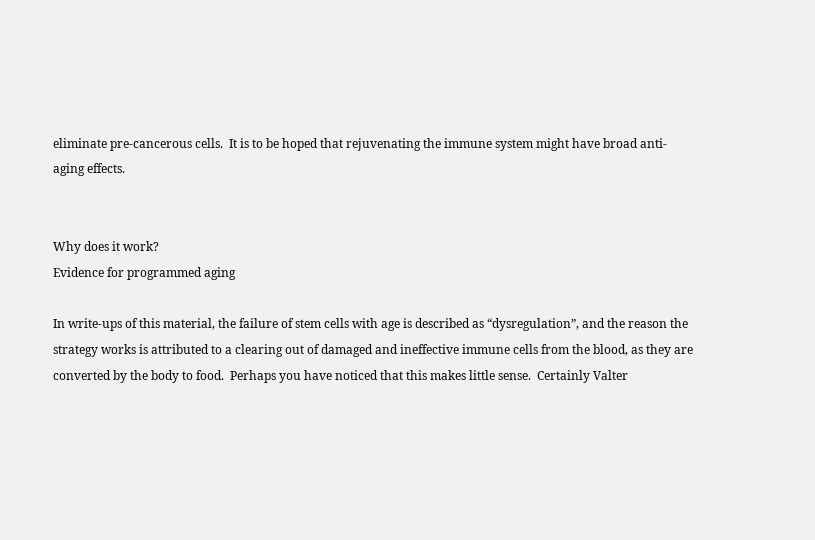eliminate pre-cancerous cells.  It is to be hoped that rejuvenating the immune system might have broad anti-aging effects.


Why does it work?
Evidence for programmed aging

In write-ups of this material, the failure of stem cells with age is described as “dysregulation”, and the reason the strategy works is attributed to a clearing out of damaged and ineffective immune cells from the blood, as they are converted by the body to food.  Perhaps you have noticed that this makes little sense.  Certainly Valter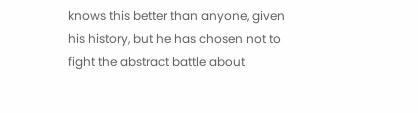knows this better than anyone, given his history, but he has chosen not to fight the abstract battle about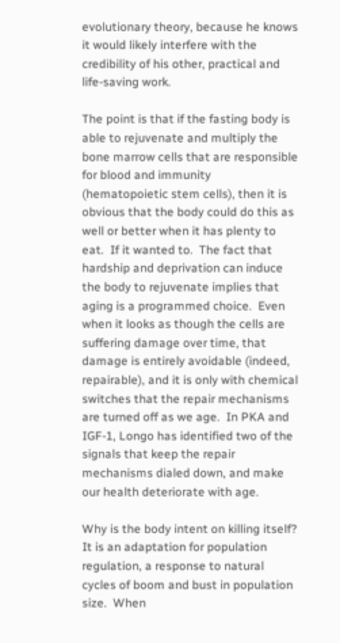evolutionary theory, because he knows it would likely interfere with the credibility of his other, practical and life-saving work.

The point is that if the fasting body is able to rejuvenate and multiply the bone marrow cells that are responsible for blood and immunity (hematopoietic stem cells), then it is obvious that the body could do this as well or better when it has plenty to eat.  If it wanted to.  The fact that hardship and deprivation can induce the body to rejuvenate implies that aging is a programmed choice.  Even when it looks as though the cells are suffering damage over time, that damage is entirely avoidable (indeed, repairable), and it is only with chemical switches that the repair mechanisms are turned off as we age.  In PKA and IGF-1, Longo has identified two of the signals that keep the repair mechanisms dialed down, and make our health deteriorate with age.

Why is the body intent on killing itself?  It is an adaptation for population regulation, a response to natural cycles of boom and bust in population size.  When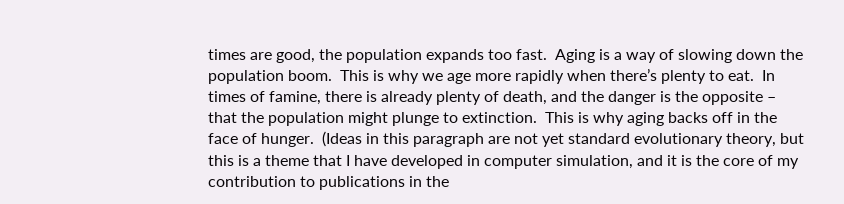times are good, the population expands too fast.  Aging is a way of slowing down the population boom.  This is why we age more rapidly when there’s plenty to eat.  In times of famine, there is already plenty of death, and the danger is the opposite – that the population might plunge to extinction.  This is why aging backs off in the face of hunger.  (Ideas in this paragraph are not yet standard evolutionary theory, but this is a theme that I have developed in computer simulation, and it is the core of my contribution to publications in the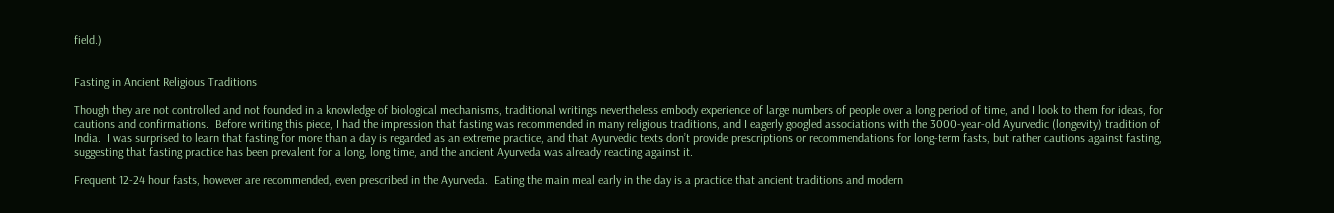field.)


Fasting in Ancient Religious Traditions

Though they are not controlled and not founded in a knowledge of biological mechanisms, traditional writings nevertheless embody experience of large numbers of people over a long period of time, and I look to them for ideas, for cautions and confirmations.  Before writing this piece, I had the impression that fasting was recommended in many religious traditions, and I eagerly googled associations with the 3000-year-old Ayurvedic (longevity) tradition of India.  I was surprised to learn that fasting for more than a day is regarded as an extreme practice, and that Ayurvedic texts don’t provide prescriptions or recommendations for long-term fasts, but rather cautions against fasting, suggesting that fasting practice has been prevalent for a long, long time, and the ancient Ayurveda was already reacting against it.

Frequent 12-24 hour fasts, however are recommended, even prescribed in the Ayurveda.  Eating the main meal early in the day is a practice that ancient traditions and modern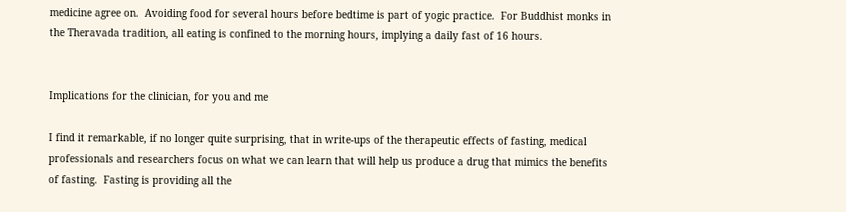medicine agree on.  Avoiding food for several hours before bedtime is part of yogic practice.  For Buddhist monks in the Theravada tradition, all eating is confined to the morning hours, implying a daily fast of 16 hours.


Implications for the clinician, for you and me

I find it remarkable, if no longer quite surprising, that in write-ups of the therapeutic effects of fasting, medical professionals and researchers focus on what we can learn that will help us produce a drug that mimics the benefits of fasting.  Fasting is providing all the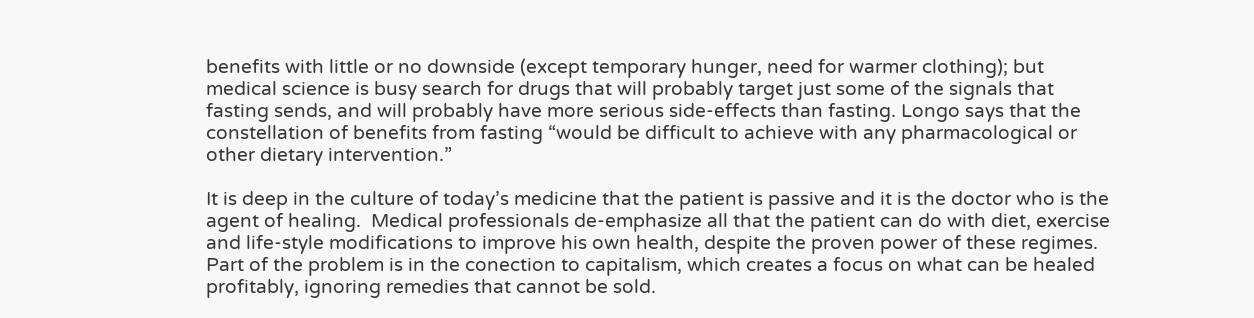benefits with little or no downside (except temporary hunger, need for warmer clothing); but medical science is busy search for drugs that will probably target just some of the signals that fasting sends, and will probably have more serious side-effects than fasting. Longo says that the constellation of benefits from fasting “would be difficult to achieve with any pharmacological or other dietary intervention.”

It is deep in the culture of today’s medicine that the patient is passive and it is the doctor who is the agent of healing.  Medical professionals de-emphasize all that the patient can do with diet, exercise and life-style modifications to improve his own health, despite the proven power of these regimes.  Part of the problem is in the conection to capitalism, which creates a focus on what can be healed profitably, ignoring remedies that cannot be sold.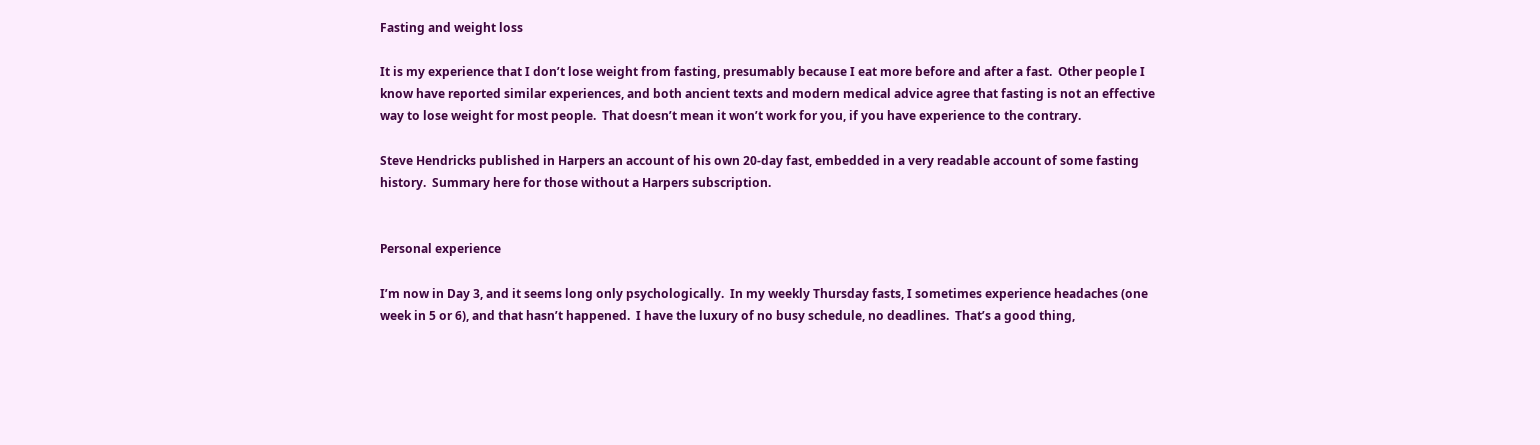Fasting and weight loss

It is my experience that I don’t lose weight from fasting, presumably because I eat more before and after a fast.  Other people I know have reported similar experiences, and both ancient texts and modern medical advice agree that fasting is not an effective way to lose weight for most people.  That doesn’t mean it won’t work for you, if you have experience to the contrary.

Steve Hendricks published in Harpers an account of his own 20-day fast, embedded in a very readable account of some fasting history.  Summary here for those without a Harpers subscription.


Personal experience

I’m now in Day 3, and it seems long only psychologically.  In my weekly Thursday fasts, I sometimes experience headaches (one week in 5 or 6), and that hasn’t happened.  I have the luxury of no busy schedule, no deadlines.  That’s a good thing,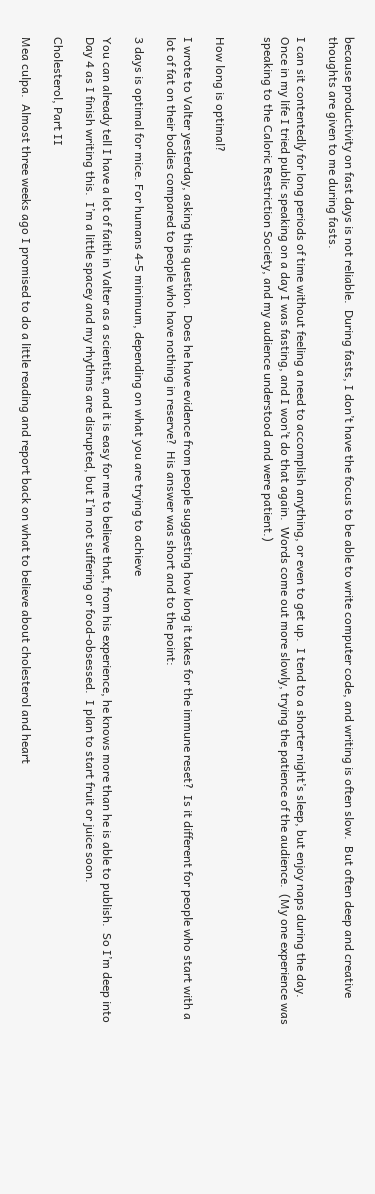because productivity on fast days is not reliable.  During fasts, I don’t have the focus to be able to write computer code, and writing is often slow.  But often deep and creative thoughts are given to me during fasts.

I can sit contentedly for long periods of time without feeling a need to accomplish anything, or even to get up.  I tend to a shorter night’s sleep, but enjoy naps during the day.  Once in my life I tried public speaking on a day I was fasting, and I won’t do that again.  Words come out more slowly, trying the patience of the audience.  (My one experience was speaking to the Caloric Restriction Society, and my audience understood and were patient.)


How long is optimal?

I wrote to Valter yesterday, asking this question.  Does he have evidence from people suggesting how long it takes for the immune reset?  Is it different for people who start with a lot of fat on their bodies compared to people who have nothing in reserve?  His answer was short and to the point:

3 days is optimal for mice. For humans 4-5 minimum, depending on what you are trying to achieve

You can already tell I have a lot of faith in Valter as a scientist, and it is easy for me to believe that, from his experience, he knows more than he is able to publish.  So I’m deep into Day 4 as I finish writing this.  I’m a little spacey and my rhythms are disrupted, but I’m not suffering or food-obsessed.  I plan to start fruit or juice soon.

Cholesterol, Part II

Mea culpa.  Almost three weeks ago I promised to do a little reading and report back on what to believe about cholesterol and heart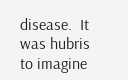disease.  It was hubris to imagine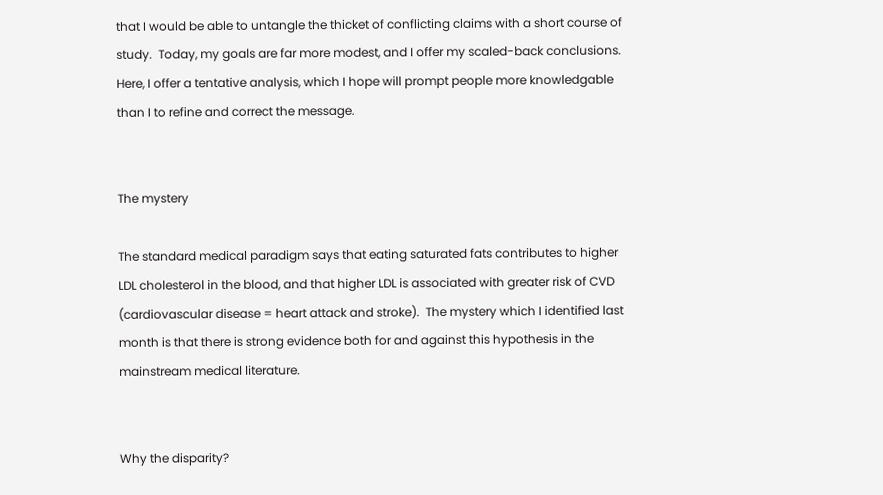that I would be able to untangle the thicket of conflicting claims with a short course of study.  Today, my goals are far more modest, and I offer my scaled-back conclusions.  Here, I offer a tentative analysis, which I hope will prompt people more knowledgable than I to refine and correct the message.


The mystery

The standard medical paradigm says that eating saturated fats contributes to higher LDL cholesterol in the blood, and that higher LDL is associated with greater risk of CVD (cardiovascular disease = heart attack and stroke).  The mystery which I identified last month is that there is strong evidence both for and against this hypothesis in the mainstream medical literature.


Why the disparity?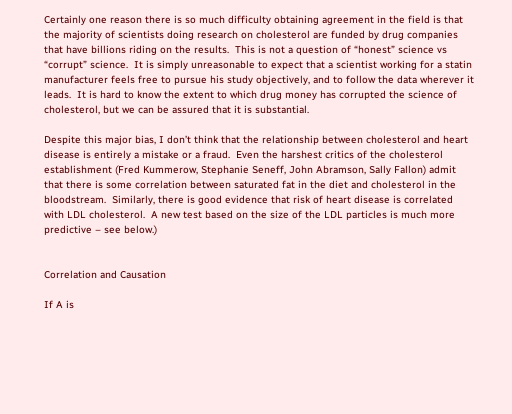Certainly one reason there is so much difficulty obtaining agreement in the field is that the majority of scientists doing research on cholesterol are funded by drug companies that have billions riding on the results.  This is not a question of “honest” science vs “corrupt” science.  It is simply unreasonable to expect that a scientist working for a statin manufacturer feels free to pursue his study objectively, and to follow the data wherever it leads.  It is hard to know the extent to which drug money has corrupted the science of cholesterol, but we can be assured that it is substantial.

Despite this major bias, I don’t think that the relationship between cholesterol and heart disease is entirely a mistake or a fraud.  Even the harshest critics of the cholesterol establishment (Fred Kummerow, Stephanie Seneff, John Abramson, Sally Fallon) admit that there is some correlation between saturated fat in the diet and cholesterol in the bloodstream.  Similarly, there is good evidence that risk of heart disease is correlated with LDL cholesterol.  A new test based on the size of the LDL particles is much more predictive – see below.)


Correlation and Causation

If A is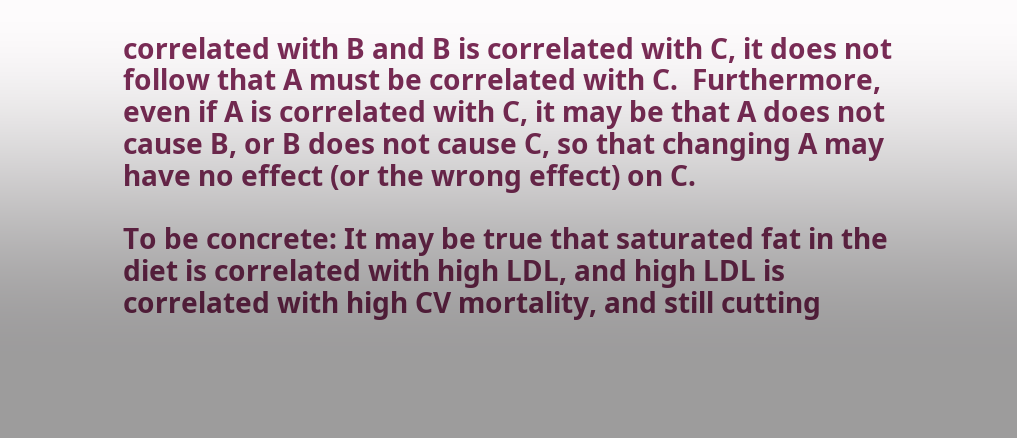correlated with B and B is correlated with C, it does not follow that A must be correlated with C.  Furthermore, even if A is correlated with C, it may be that A does not cause B, or B does not cause C, so that changing A may have no effect (or the wrong effect) on C.

To be concrete: It may be true that saturated fat in the diet is correlated with high LDL, and high LDL is correlated with high CV mortality, and still cutting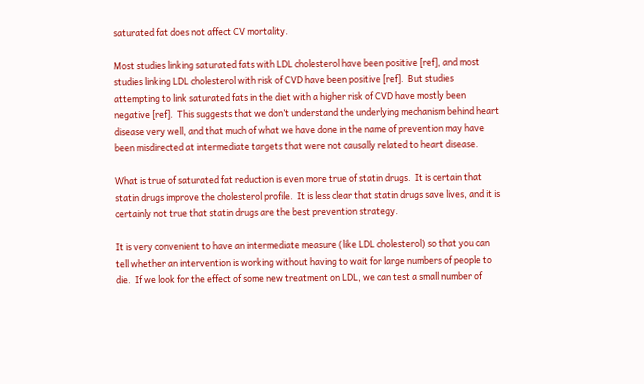saturated fat does not affect CV mortality.

Most studies linking saturated fats with LDL cholesterol have been positive [ref], and most studies linking LDL cholesterol with risk of CVD have been positive [ref].  But studies attempting to link saturated fats in the diet with a higher risk of CVD have mostly been negative [ref].  This suggests that we don’t understand the underlying mechanism behind heart disease very well, and that much of what we have done in the name of prevention may have been misdirected at intermediate targets that were not causally related to heart disease.

What is true of saturated fat reduction is even more true of statin drugs.  It is certain that statin drugs improve the cholesterol profile.  It is less clear that statin drugs save lives, and it is certainly not true that statin drugs are the best prevention strategy.

It is very convenient to have an intermediate measure (like LDL cholesterol) so that you can tell whether an intervention is working without having to wait for large numbers of people to die.  If we look for the effect of some new treatment on LDL, we can test a small number of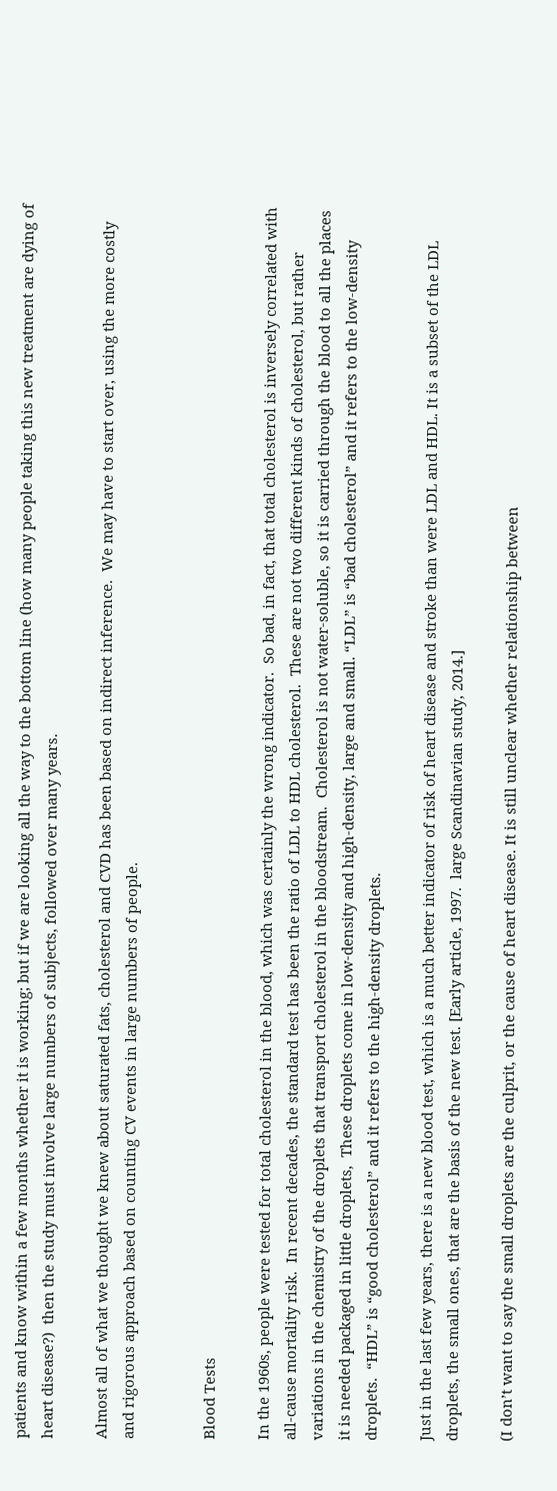patients and know within a few months whether it is working; but if we are looking all the way to the bottom line (how many people taking this new treatment are dying of heart disease?)  then the study must involve large numbers of subjects, followed over many years.

Almost all of what we thought we knew about saturated fats, cholesterol and CVD has been based on indirect inference.  We may have to start over, using the more costly and rigorous approach based on counting CV events in large numbers of people.


Blood Tests

In the 1960s, people were tested for total cholesterol in the blood, which was certainly the wrong indicator.  So bad, in fact, that total cholesterol is inversely correlated with all-cause mortality risk.  In recent decades, the standard test has been the ratio of LDL to HDL cholesterol.  These are not two different kinds of cholesterol, but rather variations in the chemistry of the droplets that transport cholesterol in the bloodstream.  Cholesterol is not water-soluble, so it is carried through the blood to all the places it is needed packaged in little droplets,  These droplets come in low-density and high-density, large and small. “LDL” is “bad cholesterol” and it refers to the low-density droplets.  “HDL” is “good cholesterol” and it refers to the high-density droplets.

Just in the last few years, there is a new blood test, which is a much better indicator of risk of heart disease and stroke than were LDL and HDL. It is a subset of the LDL droplets, the small ones, that are the basis of the new test. [Early article, 1997.  large Scandinavian study, 2014.]

(I don’t want to say the small droplets are the culprit, or the cause of heart disease. It is still unclear whether relationship between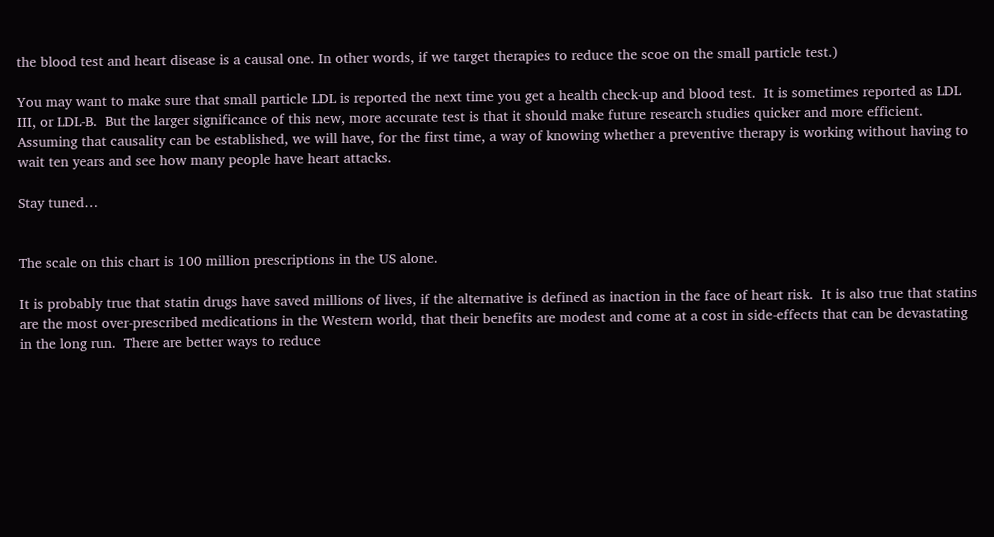the blood test and heart disease is a causal one. In other words, if we target therapies to reduce the scoe on the small particle test.)

You may want to make sure that small particle LDL is reported the next time you get a health check-up and blood test.  It is sometimes reported as LDL III, or LDL-B.  But the larger significance of this new, more accurate test is that it should make future research studies quicker and more efficient.  Assuming that causality can be established, we will have, for the first time, a way of knowing whether a preventive therapy is working without having to wait ten years and see how many people have heart attacks.

Stay tuned…


The scale on this chart is 100 million prescriptions in the US alone.

It is probably true that statin drugs have saved millions of lives, if the alternative is defined as inaction in the face of heart risk.  It is also true that statins are the most over-prescribed medications in the Western world, that their benefits are modest and come at a cost in side-effects that can be devastating in the long run.  There are better ways to reduce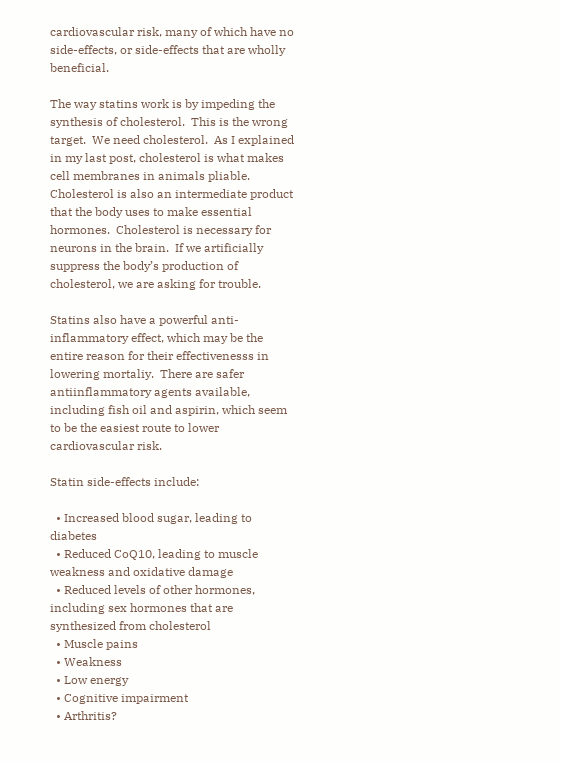cardiovascular risk, many of which have no side-effects, or side-effects that are wholly beneficial.

The way statins work is by impeding the synthesis of cholesterol.  This is the wrong target.  We need cholesterol.  As I explained in my last post, cholesterol is what makes cell membranes in animals pliable.  Cholesterol is also an intermediate product that the body uses to make essential hormones.  Cholesterol is necessary for neurons in the brain.  If we artificially suppress the body’s production of cholesterol, we are asking for trouble.

Statins also have a powerful anti-inflammatory effect, which may be the entire reason for their effectivenesss in lowering mortaliy.  There are safer antiinflammatory agents available, including fish oil and aspirin, which seem to be the easiest route to lower cardiovascular risk.

Statin side-effects include:

  • Increased blood sugar, leading to diabetes
  • Reduced CoQ10, leading to muscle weakness and oxidative damage
  • Reduced levels of other hormones, including sex hormones that are synthesized from cholesterol
  • Muscle pains
  • Weakness
  • Low energy
  • Cognitive impairment
  • Arthritis?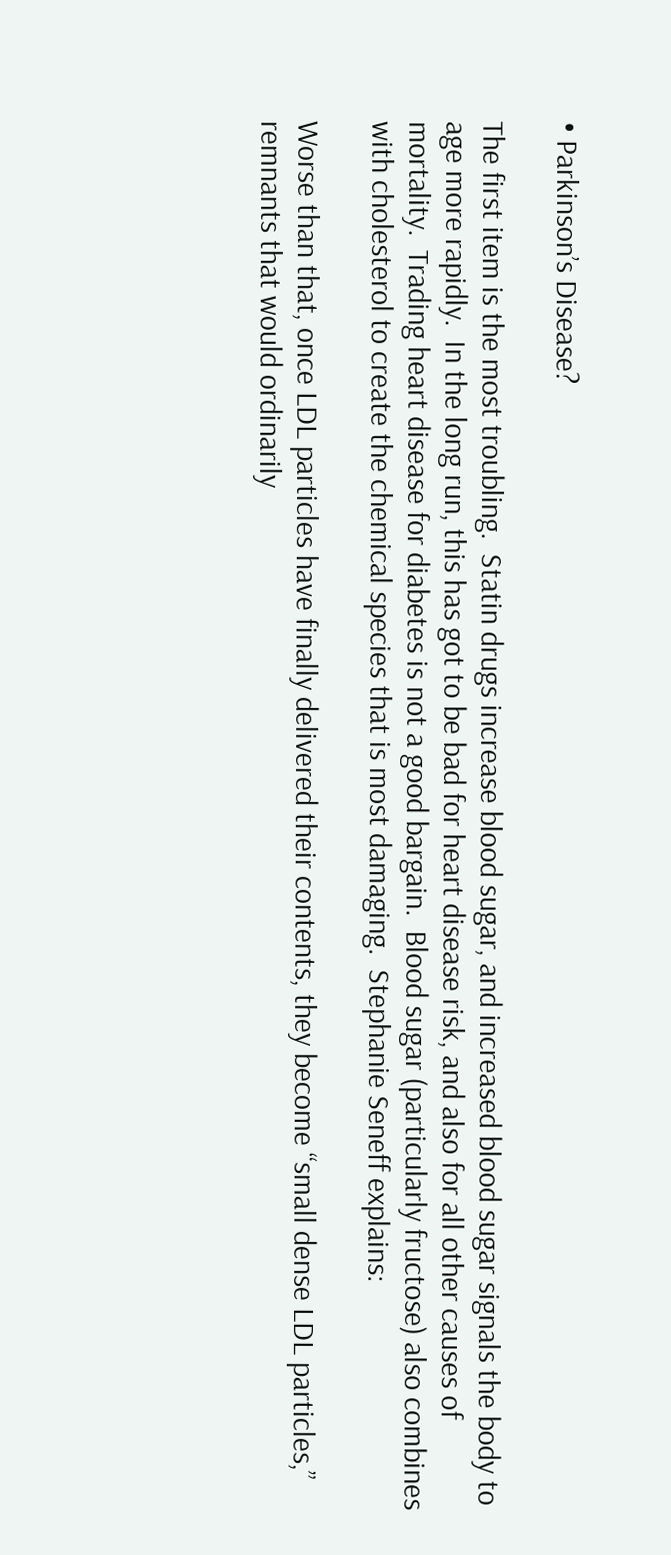• Parkinson’s Disease?

The first item is the most troubling.  Statin drugs increase blood sugar, and increased blood sugar signals the body to age more rapidly.  In the long run, this has got to be bad for heart disease risk, and also for all other causes of mortality.  Trading heart disease for diabetes is not a good bargain.  Blood sugar (particularly fructose) also combines with cholesterol to create the chemical species that is most damaging.  Stephanie Seneff explains:

Worse than that, once LDL particles have finally delivered their contents, they become “small dense LDL particles,” remnants that would ordinarily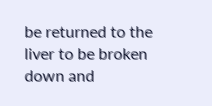be returned to the liver to be broken down and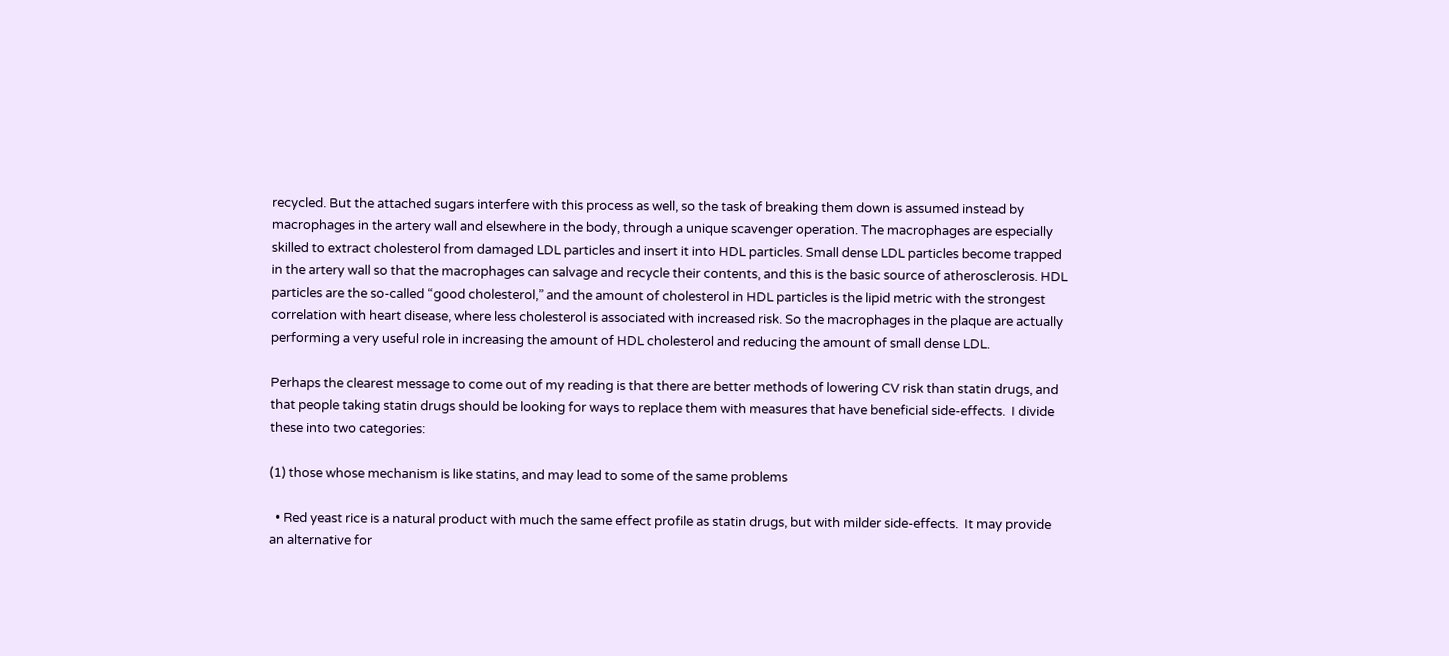recycled. But the attached sugars interfere with this process as well, so the task of breaking them down is assumed instead by macrophages in the artery wall and elsewhere in the body, through a unique scavenger operation. The macrophages are especially skilled to extract cholesterol from damaged LDL particles and insert it into HDL particles. Small dense LDL particles become trapped in the artery wall so that the macrophages can salvage and recycle their contents, and this is the basic source of atherosclerosis. HDL particles are the so-called “good cholesterol,” and the amount of cholesterol in HDL particles is the lipid metric with the strongest correlation with heart disease, where less cholesterol is associated with increased risk. So the macrophages in the plaque are actually performing a very useful role in increasing the amount of HDL cholesterol and reducing the amount of small dense LDL.

Perhaps the clearest message to come out of my reading is that there are better methods of lowering CV risk than statin drugs, and that people taking statin drugs should be looking for ways to replace them with measures that have beneficial side-effects.  I divide these into two categories:

(1) those whose mechanism is like statins, and may lead to some of the same problems

  • Red yeast rice is a natural product with much the same effect profile as statin drugs, but with milder side-effects.  It may provide an alternative for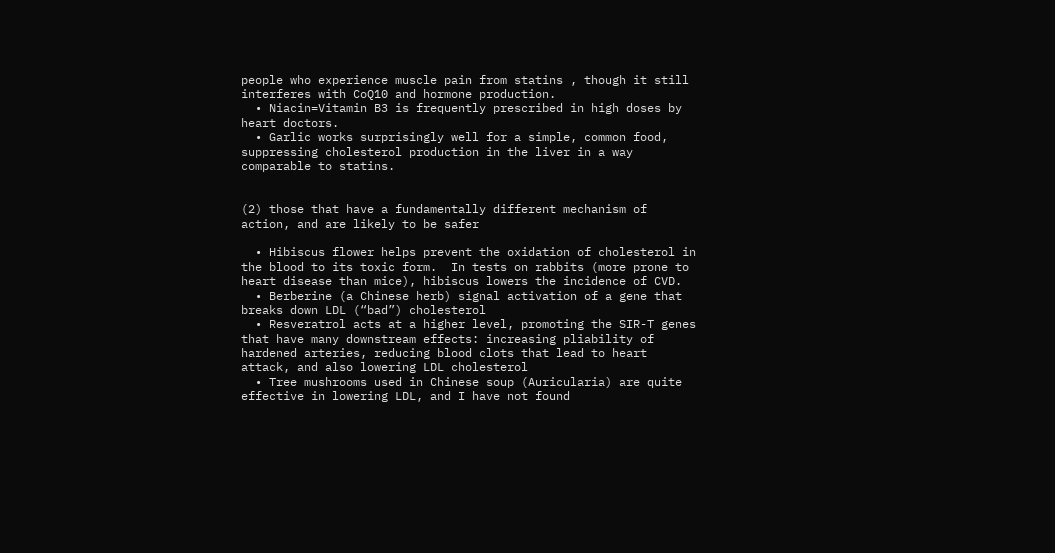people who experience muscle pain from statins , though it still interferes with CoQ10 and hormone production.
  • Niacin=Vitamin B3 is frequently prescribed in high doses by heart doctors.
  • Garlic works surprisingly well for a simple, common food, suppressing cholesterol production in the liver in a way comparable to statins.


(2) those that have a fundamentally different mechanism of action, and are likely to be safer

  • Hibiscus flower helps prevent the oxidation of cholesterol in the blood to its toxic form.  In tests on rabbits (more prone to heart disease than mice), hibiscus lowers the incidence of CVD.
  • Berberine (a Chinese herb) signal activation of a gene that breaks down LDL (“bad”) cholesterol
  • Resveratrol acts at a higher level, promoting the SIR-T genes that have many downstream effects: increasing pliability of hardened arteries, reducing blood clots that lead to heart attack, and also lowering LDL cholesterol
  • Tree mushrooms used in Chinese soup (Auricularia) are quite effective in lowering LDL, and I have not found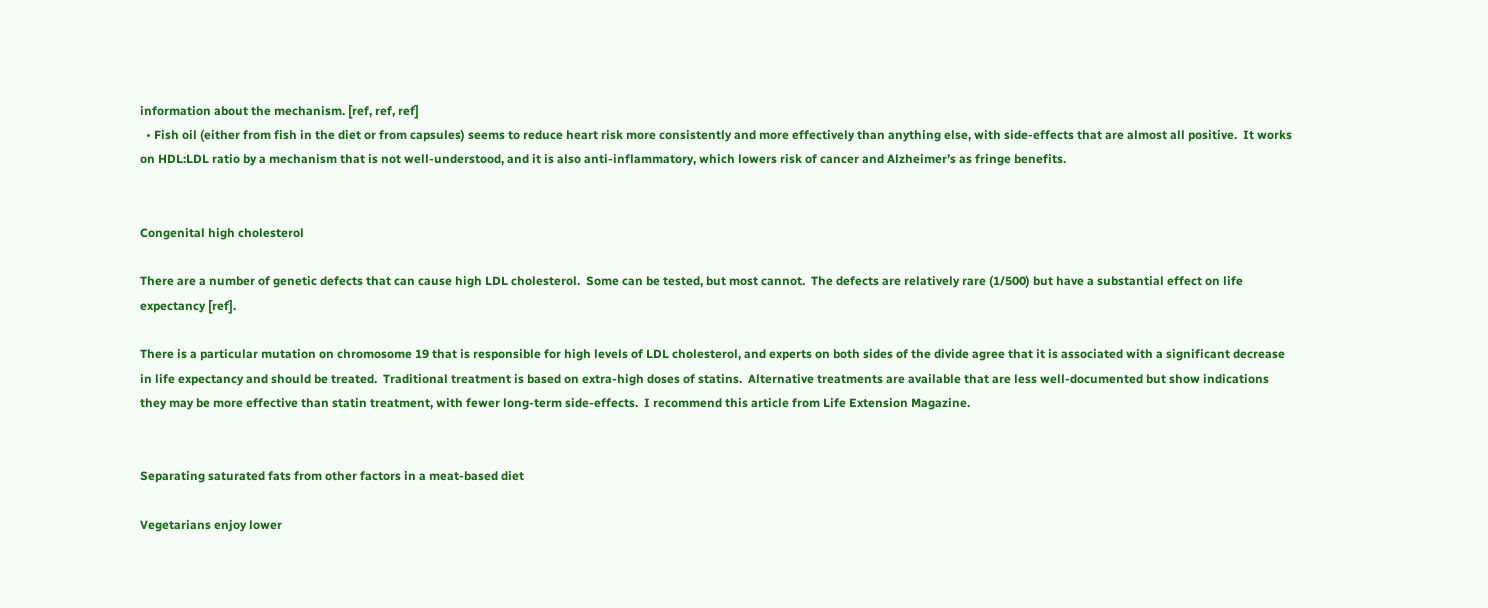information about the mechanism. [ref, ref, ref]
  • Fish oil (either from fish in the diet or from capsules) seems to reduce heart risk more consistently and more effectively than anything else, with side-effects that are almost all positive.  It works on HDL:LDL ratio by a mechanism that is not well-understood, and it is also anti-inflammatory, which lowers risk of cancer and Alzheimer’s as fringe benefits.


Congenital high cholesterol

There are a number of genetic defects that can cause high LDL cholesterol.  Some can be tested, but most cannot.  The defects are relatively rare (1/500) but have a substantial effect on life expectancy [ref].

There is a particular mutation on chromosome 19 that is responsible for high levels of LDL cholesterol, and experts on both sides of the divide agree that it is associated with a significant decrease in life expectancy and should be treated.  Traditional treatment is based on extra-high doses of statins.  Alternative treatments are available that are less well-documented but show indications they may be more effective than statin treatment, with fewer long-term side-effects.  I recommend this article from Life Extension Magazine.


Separating saturated fats from other factors in a meat-based diet

Vegetarians enjoy lower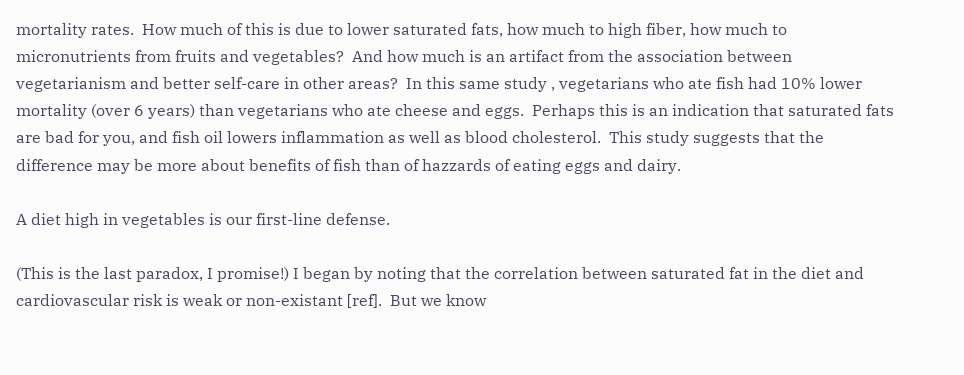mortality rates.  How much of this is due to lower saturated fats, how much to high fiber, how much to micronutrients from fruits and vegetables?  And how much is an artifact from the association between vegetarianism and better self-care in other areas?  In this same study , vegetarians who ate fish had 10% lower mortality (over 6 years) than vegetarians who ate cheese and eggs.  Perhaps this is an indication that saturated fats are bad for you, and fish oil lowers inflammation as well as blood cholesterol.  This study suggests that the difference may be more about benefits of fish than of hazzards of eating eggs and dairy.

A diet high in vegetables is our first-line defense.

(This is the last paradox, I promise!) I began by noting that the correlation between saturated fat in the diet and cardiovascular risk is weak or non-existant [ref].  But we know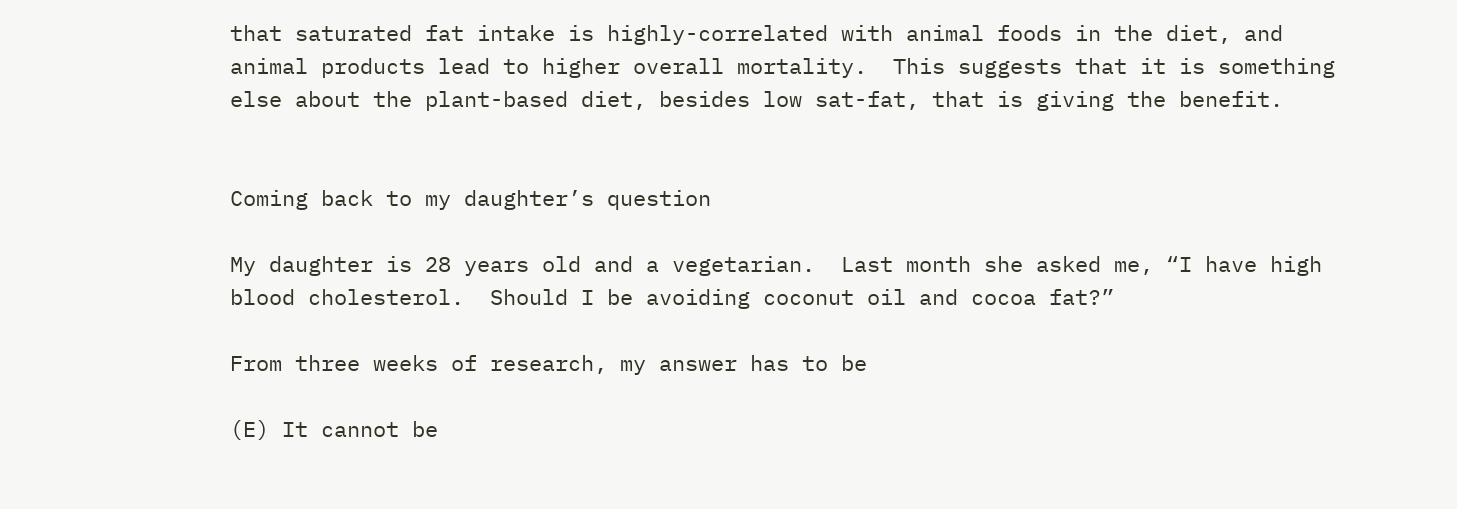that saturated fat intake is highly-correlated with animal foods in the diet, and animal products lead to higher overall mortality.  This suggests that it is something else about the plant-based diet, besides low sat-fat, that is giving the benefit.


Coming back to my daughter’s question

My daughter is 28 years old and a vegetarian.  Last month she asked me, “I have high blood cholesterol.  Should I be avoiding coconut oil and cocoa fat?”

From three weeks of research, my answer has to be

(E) It cannot be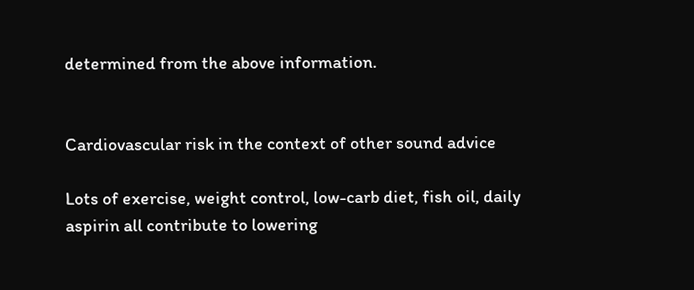determined from the above information.


Cardiovascular risk in the context of other sound advice

Lots of exercise, weight control, low-carb diet, fish oil, daily aspirin all contribute to lowering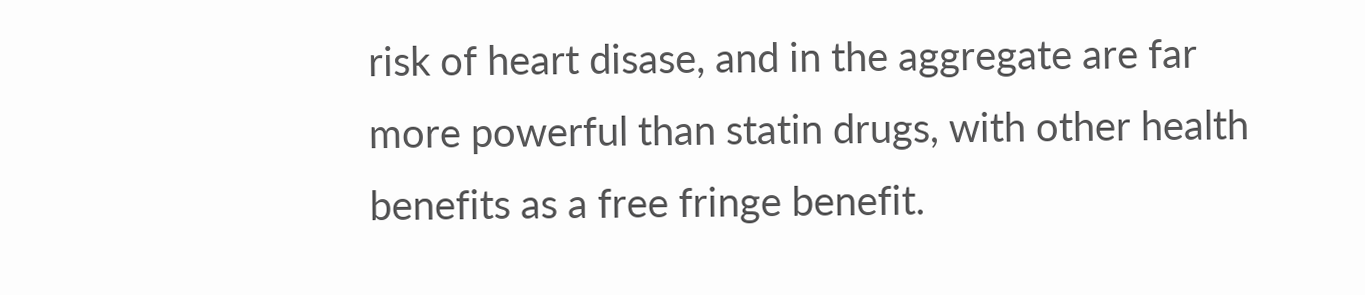risk of heart disase, and in the aggregate are far more powerful than statin drugs, with other health benefits as a free fringe benefit.